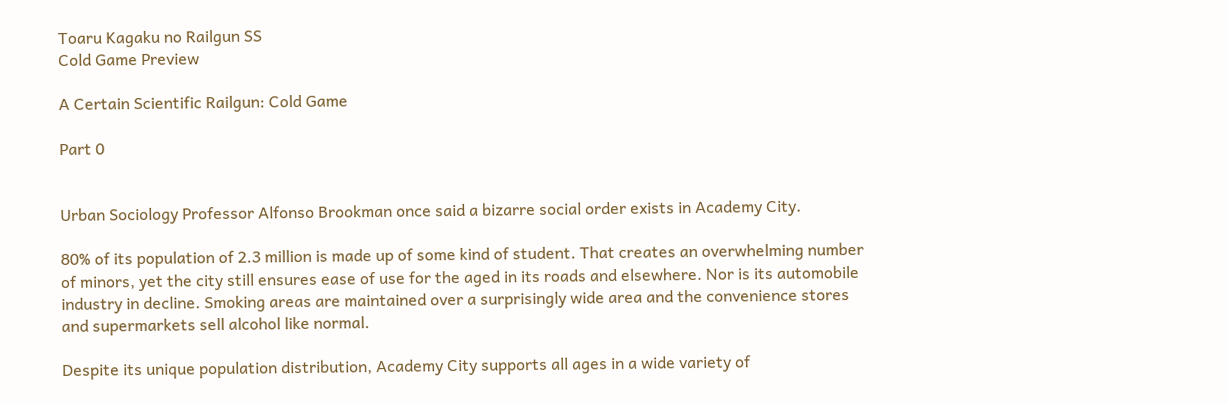Toaru Kagaku no Railgun SS
Cold Game Preview

A Certain Scientific Railgun: Cold Game

Part 0


Urban Sociology Professor Alfonso Brookman once said a bizarre social order exists in Academy City.

80% of its population of 2.3 million is made up of some kind of student. That creates an overwhelming number of minors, yet the city still ensures ease of use for the aged in its roads and elsewhere. Nor is its automobile industry in decline. Smoking areas are maintained over a surprisingly wide area and the convenience stores and supermarkets sell alcohol like normal.

Despite its unique population distribution, Academy City supports all ages in a wide variety of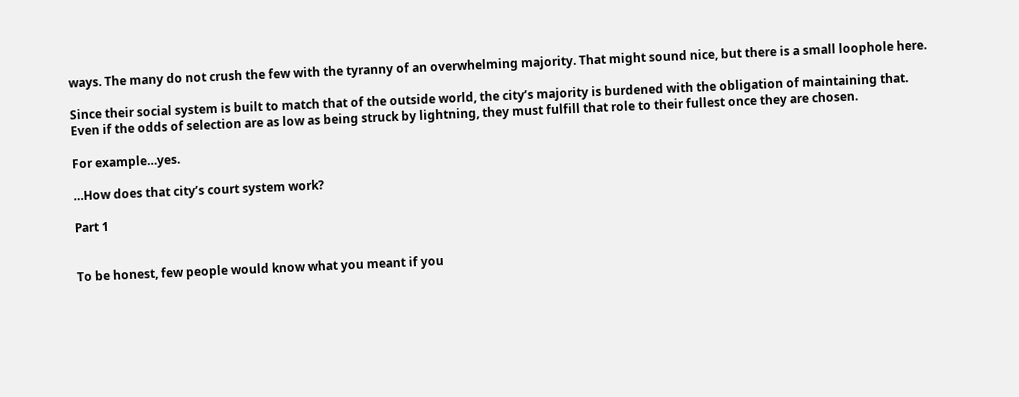ways. The many do not crush the few with the tyranny of an overwhelming majority. That might sound nice, but there is a small loophole here.

Since their social system is built to match that of the outside world, the city’s majority is burdened with the obligation of maintaining that. Even if the odds of selection are as low as being struck by lightning, they must fulfill that role to their fullest once they are chosen.

For example…yes.

…How does that city’s court system work?

Part 1


To be honest, few people would know what you meant if you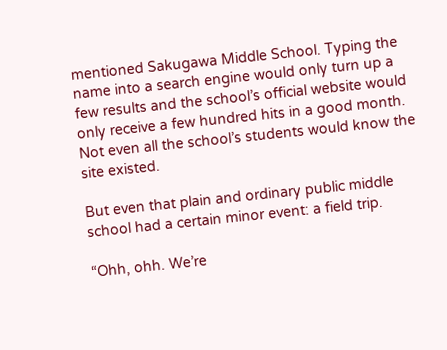mentioned Sakugawa Middle School. Typing the name into a search engine would only turn up a few results and the school’s official website would only receive a few hundred hits in a good month. Not even all the school’s students would know the site existed.

But even that plain and ordinary public middle school had a certain minor event: a field trip.

“Ohh, ohh. We’re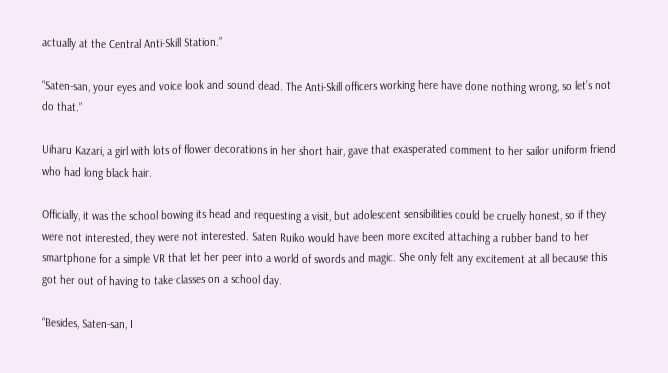actually at the Central Anti-Skill Station.”

“Saten-san, your eyes and voice look and sound dead. The Anti-Skill officers working here have done nothing wrong, so let’s not do that.”

Uiharu Kazari, a girl with lots of flower decorations in her short hair, gave that exasperated comment to her sailor uniform friend who had long black hair.

Officially, it was the school bowing its head and requesting a visit, but adolescent sensibilities could be cruelly honest, so if they were not interested, they were not interested. Saten Ruiko would have been more excited attaching a rubber band to her smartphone for a simple VR that let her peer into a world of swords and magic. She only felt any excitement at all because this got her out of having to take classes on a school day.

“Besides, Saten-san, I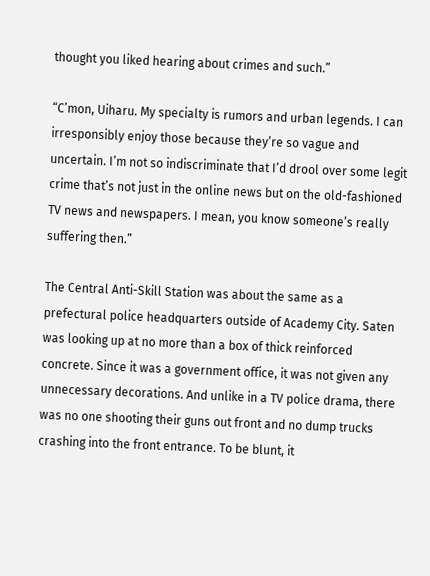thought you liked hearing about crimes and such.”

“C’mon, Uiharu. My specialty is rumors and urban legends. I can irresponsibly enjoy those because they’re so vague and uncertain. I’m not so indiscriminate that I’d drool over some legit crime that’s not just in the online news but on the old-fashioned TV news and newspapers. I mean, you know someone’s really suffering then.”

The Central Anti-Skill Station was about the same as a prefectural police headquarters outside of Academy City. Saten was looking up at no more than a box of thick reinforced concrete. Since it was a government office, it was not given any unnecessary decorations. And unlike in a TV police drama, there was no one shooting their guns out front and no dump trucks crashing into the front entrance. To be blunt, it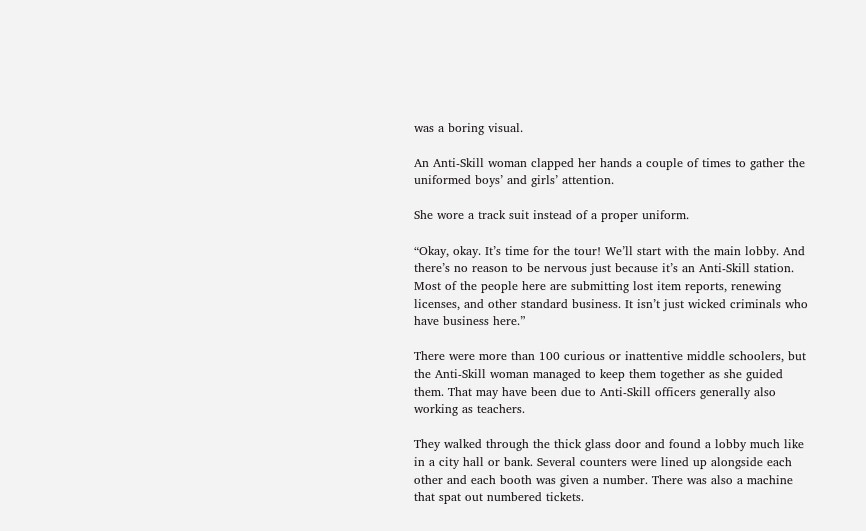was a boring visual.

An Anti-Skill woman clapped her hands a couple of times to gather the uniformed boys’ and girls’ attention.

She wore a track suit instead of a proper uniform.

“Okay, okay. It’s time for the tour! We’ll start with the main lobby. And there’s no reason to be nervous just because it’s an Anti-Skill station. Most of the people here are submitting lost item reports, renewing licenses, and other standard business. It isn’t just wicked criminals who have business here.”

There were more than 100 curious or inattentive middle schoolers, but the Anti-Skill woman managed to keep them together as she guided them. That may have been due to Anti-Skill officers generally also working as teachers.

They walked through the thick glass door and found a lobby much like in a city hall or bank. Several counters were lined up alongside each other and each booth was given a number. There was also a machine that spat out numbered tickets.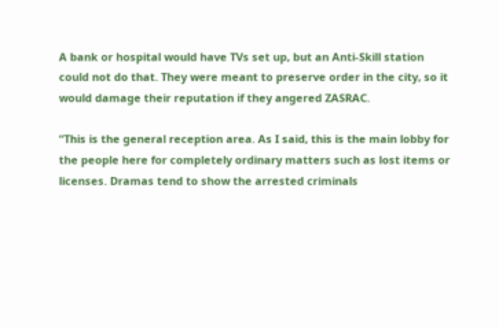A bank or hospital would have TVs set up, but an Anti-Skill station could not do that. They were meant to preserve order in the city, so it would damage their reputation if they angered ZASRAC.

“This is the general reception area. As I said, this is the main lobby for the people here for completely ordinary matters such as lost items or licenses. Dramas tend to show the arrested criminals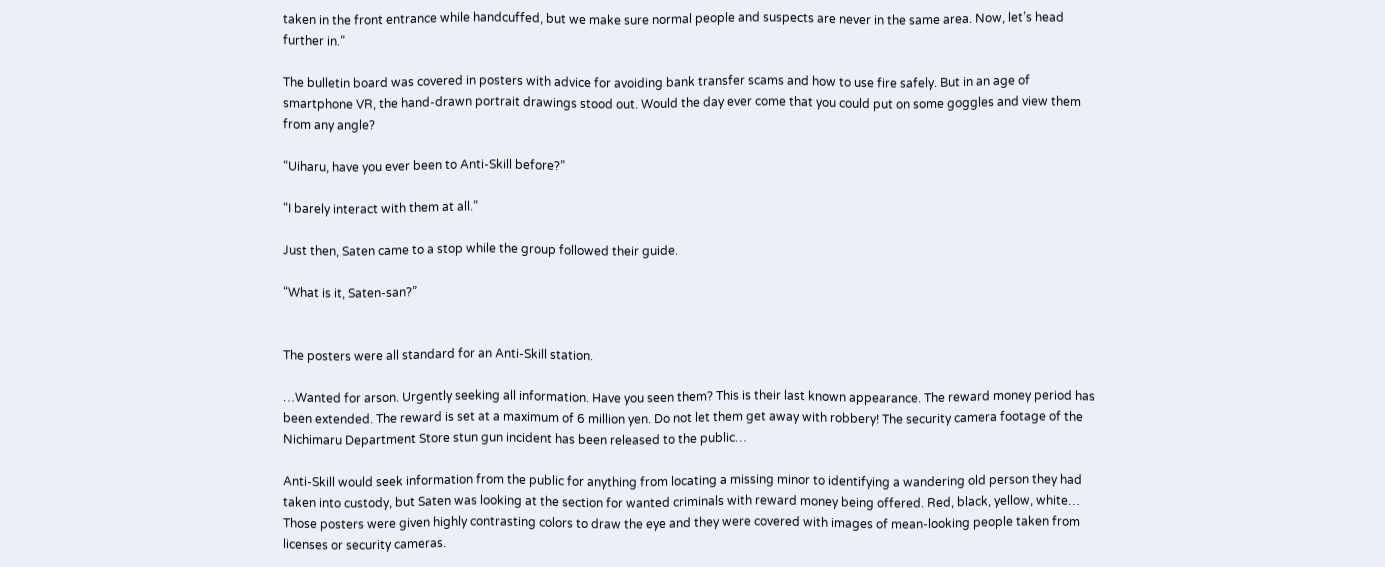taken in the front entrance while handcuffed, but we make sure normal people and suspects are never in the same area. Now, let’s head further in.”

The bulletin board was covered in posters with advice for avoiding bank transfer scams and how to use fire safely. But in an age of smartphone VR, the hand-drawn portrait drawings stood out. Would the day ever come that you could put on some goggles and view them from any angle?

“Uiharu, have you ever been to Anti-Skill before?”

“I barely interact with them at all.”

Just then, Saten came to a stop while the group followed their guide.

“What is it, Saten-san?”


The posters were all standard for an Anti-Skill station.

…Wanted for arson. Urgently seeking all information. Have you seen them? This is their last known appearance. The reward money period has been extended. The reward is set at a maximum of 6 million yen. Do not let them get away with robbery! The security camera footage of the Nichimaru Department Store stun gun incident has been released to the public…

Anti-Skill would seek information from the public for anything from locating a missing minor to identifying a wandering old person they had taken into custody, but Saten was looking at the section for wanted criminals with reward money being offered. Red, black, yellow, white… Those posters were given highly contrasting colors to draw the eye and they were covered with images of mean-looking people taken from licenses or security cameras.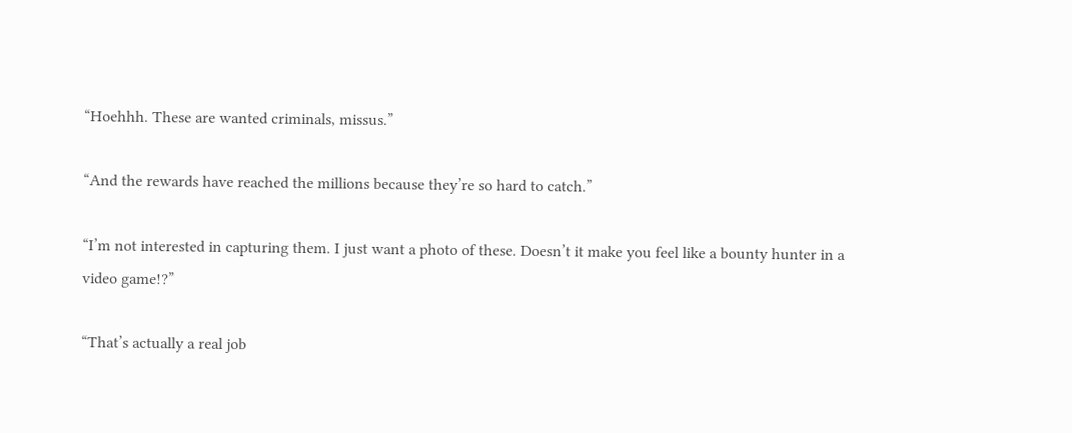“Hoehhh. These are wanted criminals, missus.”

“And the rewards have reached the millions because they’re so hard to catch.”

“I’m not interested in capturing them. I just want a photo of these. Doesn’t it make you feel like a bounty hunter in a video game!?”

“That’s actually a real job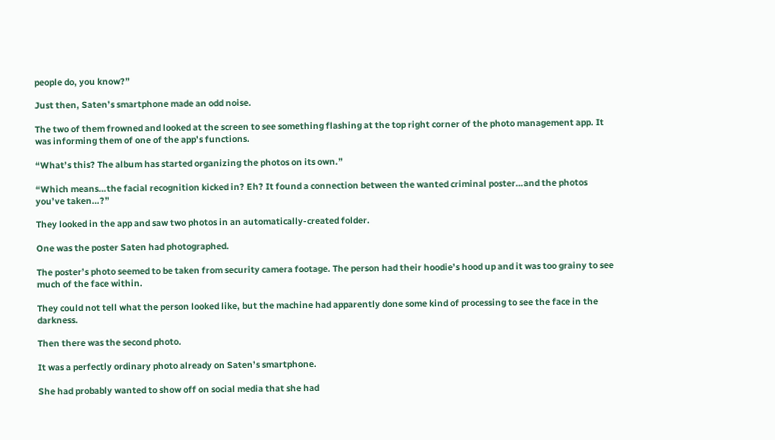people do, you know?”

Just then, Saten’s smartphone made an odd noise.

The two of them frowned and looked at the screen to see something flashing at the top right corner of the photo management app. It was informing them of one of the app’s functions.

“What’s this? The album has started organizing the photos on its own.”

“Which means…the facial recognition kicked in? Eh? It found a connection between the wanted criminal poster…and the photos you’ve taken…?”

They looked in the app and saw two photos in an automatically-created folder.

One was the poster Saten had photographed.

The poster’s photo seemed to be taken from security camera footage. The person had their hoodie’s hood up and it was too grainy to see much of the face within.

They could not tell what the person looked like, but the machine had apparently done some kind of processing to see the face in the darkness.

Then there was the second photo.

It was a perfectly ordinary photo already on Saten’s smartphone.

She had probably wanted to show off on social media that she had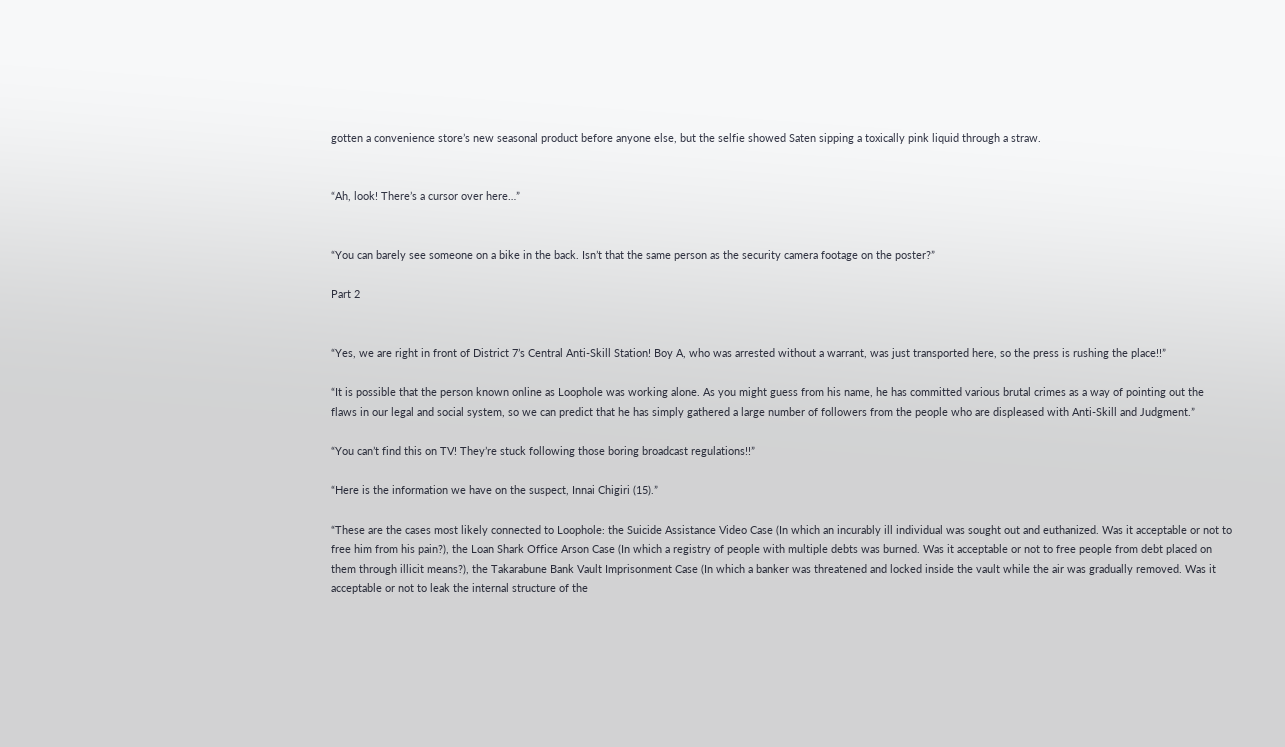gotten a convenience store’s new seasonal product before anyone else, but the selfie showed Saten sipping a toxically pink liquid through a straw.


“Ah, look! There’s a cursor over here…”


“You can barely see someone on a bike in the back. Isn’t that the same person as the security camera footage on the poster?”

Part 2


“Yes, we are right in front of District 7’s Central Anti-Skill Station! Boy A, who was arrested without a warrant, was just transported here, so the press is rushing the place!!”

“It is possible that the person known online as Loophole was working alone. As you might guess from his name, he has committed various brutal crimes as a way of pointing out the flaws in our legal and social system, so we can predict that he has simply gathered a large number of followers from the people who are displeased with Anti-Skill and Judgment.”

“You can’t find this on TV! They’re stuck following those boring broadcast regulations!!”

“Here is the information we have on the suspect, Innai Chigiri (15).”

“These are the cases most likely connected to Loophole: the Suicide Assistance Video Case (In which an incurably ill individual was sought out and euthanized. Was it acceptable or not to free him from his pain?), the Loan Shark Office Arson Case (In which a registry of people with multiple debts was burned. Was it acceptable or not to free people from debt placed on them through illicit means?), the Takarabune Bank Vault Imprisonment Case (In which a banker was threatened and locked inside the vault while the air was gradually removed. Was it acceptable or not to leak the internal structure of the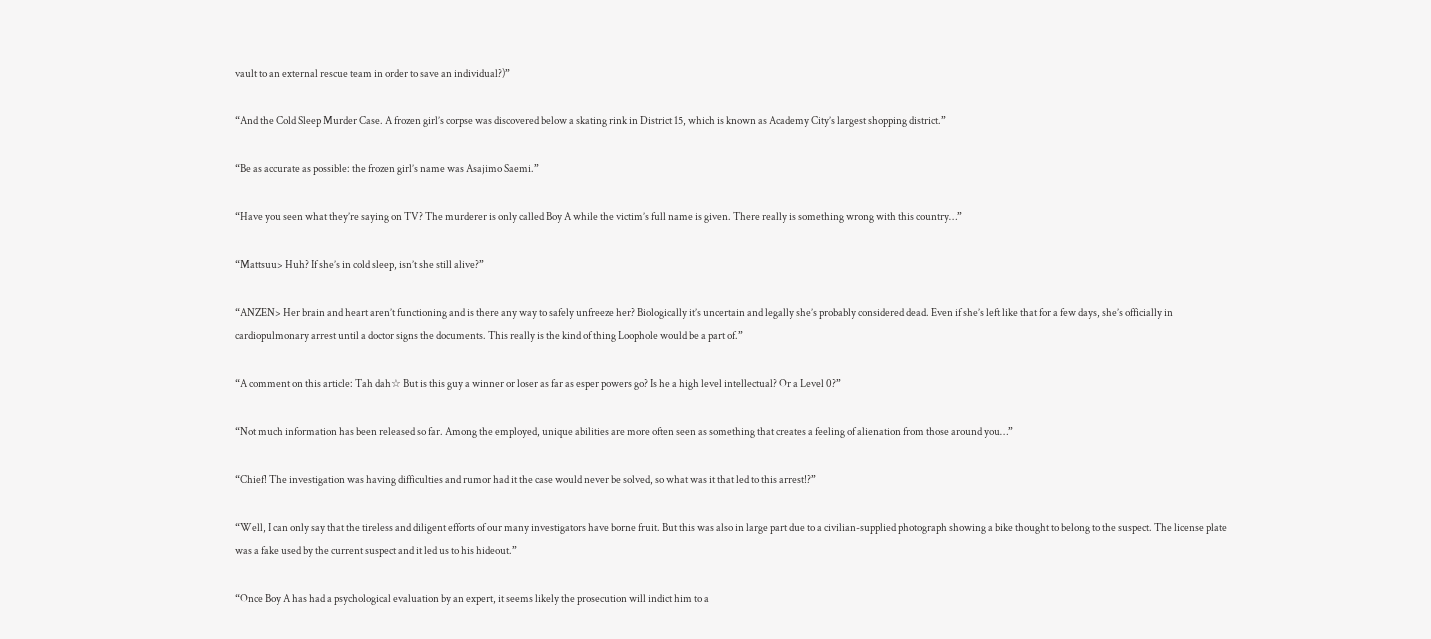vault to an external rescue team in order to save an individual?)”

“And the Cold Sleep Murder Case. A frozen girl’s corpse was discovered below a skating rink in District 15, which is known as Academy City’s largest shopping district.”

“Be as accurate as possible: the frozen girl’s name was Asajimo Saemi.”

“Have you seen what they’re saying on TV? The murderer is only called Boy A while the victim’s full name is given. There really is something wrong with this country…”

“Mattsuu> Huh? If she’s in cold sleep, isn’t she still alive?”

“ANZEN> Her brain and heart aren’t functioning and is there any way to safely unfreeze her? Biologically it’s uncertain and legally she’s probably considered dead. Even if she’s left like that for a few days, she’s officially in cardiopulmonary arrest until a doctor signs the documents. This really is the kind of thing Loophole would be a part of.”

“A comment on this article: Tah dah☆ But is this guy a winner or loser as far as esper powers go? Is he a high level intellectual? Or a Level 0?”

“Not much information has been released so far. Among the employed, unique abilities are more often seen as something that creates a feeling of alienation from those around you…”

“Chief! The investigation was having difficulties and rumor had it the case would never be solved, so what was it that led to this arrest!?”

“Well, I can only say that the tireless and diligent efforts of our many investigators have borne fruit. But this was also in large part due to a civilian-supplied photograph showing a bike thought to belong to the suspect. The license plate was a fake used by the current suspect and it led us to his hideout.”

“Once Boy A has had a psychological evaluation by an expert, it seems likely the prosecution will indict him to a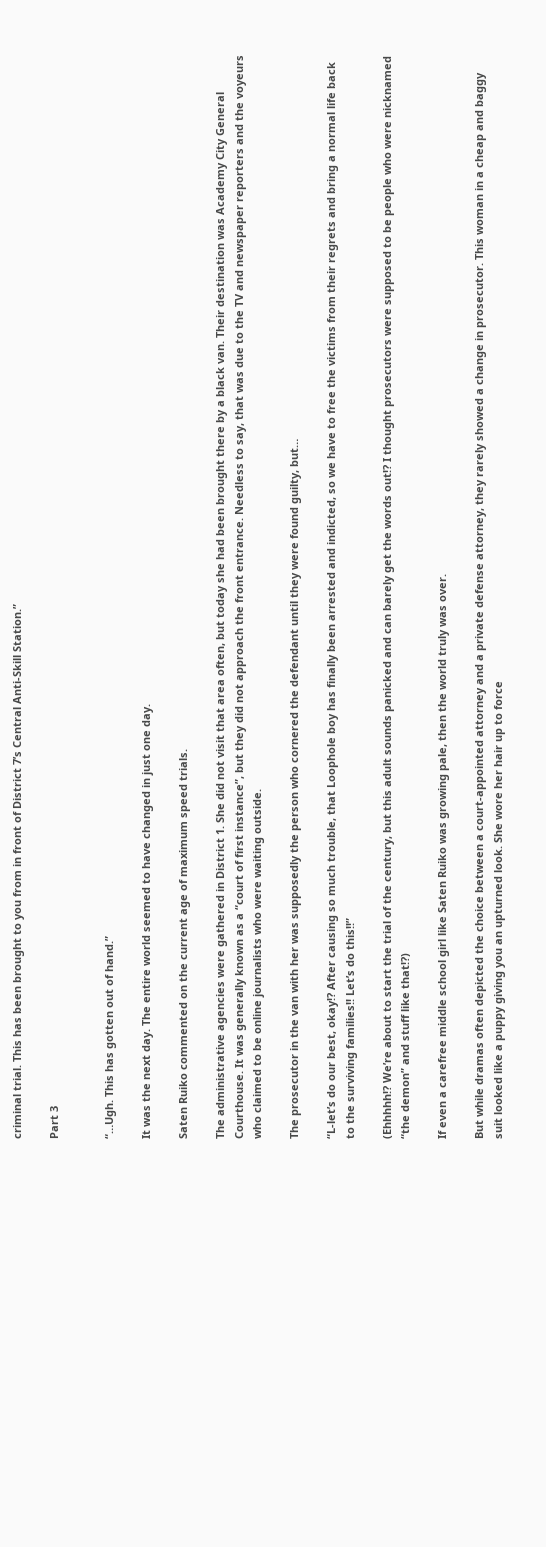criminal trial. This has been brought to you from in front of District 7’s Central Anti-Skill Station.”

Part 3


“…Ugh. This has gotten out of hand.”

It was the next day. The entire world seemed to have changed in just one day.

Saten Ruiko commented on the current age of maximum speed trials.

The administrative agencies were gathered in District 1. She did not visit that area often, but today she had been brought there by a black van. Their destination was Academy City General Courthouse. It was generally known as a “court of first instance”, but they did not approach the front entrance. Needless to say, that was due to the TV and newspaper reporters and the voyeurs who claimed to be online journalists who were waiting outside.

The prosecutor in the van with her was supposedly the person who cornered the defendant until they were found guilty, but…

“L-let’s do our best, okay!? After causing so much trouble, that Loophole boy has finally been arrested and indicted, so we have to free the victims from their regrets and bring a normal life back to the surviving families!! Let’s do this!!”

(Ehhhhh!? We’re about to start the trial of the century, but this adult sounds panicked and can barely get the words out!? I thought prosecutors were supposed to be people who were nicknamed “the demon” and stuff like that!?)

If even a carefree middle school girl like Saten Ruiko was growing pale, then the world truly was over.

But while dramas often depicted the choice between a court-appointed attorney and a private defense attorney, they rarely showed a change in prosecutor. This woman in a cheap and baggy suit looked like a puppy giving you an upturned look. She wore her hair up to force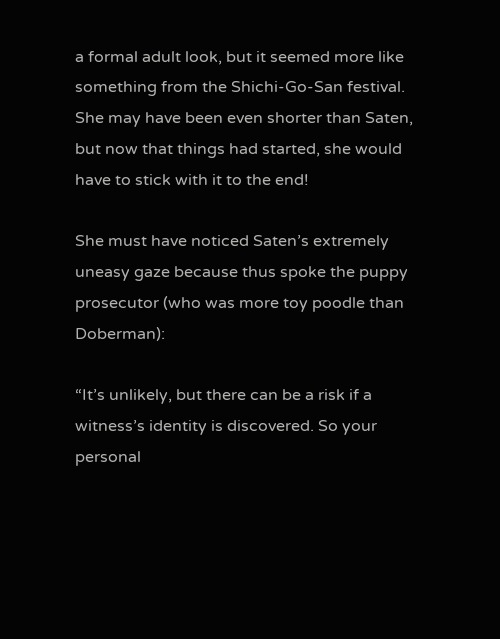a formal adult look, but it seemed more like something from the Shichi-Go-San festival. She may have been even shorter than Saten, but now that things had started, she would have to stick with it to the end!

She must have noticed Saten’s extremely uneasy gaze because thus spoke the puppy prosecutor (who was more toy poodle than Doberman):

“It’s unlikely, but there can be a risk if a witness’s identity is discovered. So your personal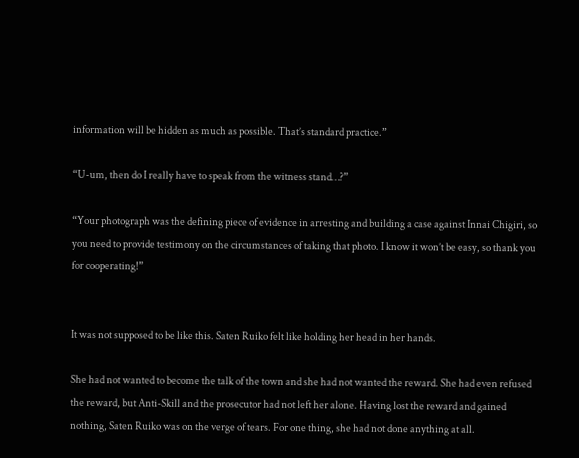information will be hidden as much as possible. That’s standard practice.”

“U-um, then do I really have to speak from the witness stand…?”

“Your photograph was the defining piece of evidence in arresting and building a case against Innai Chigiri, so you need to provide testimony on the circumstances of taking that photo. I know it won’t be easy, so thank you for cooperating!”


It was not supposed to be like this. Saten Ruiko felt like holding her head in her hands.

She had not wanted to become the talk of the town and she had not wanted the reward. She had even refused the reward, but Anti-Skill and the prosecutor had not left her alone. Having lost the reward and gained nothing, Saten Ruiko was on the verge of tears. For one thing, she had not done anything at all.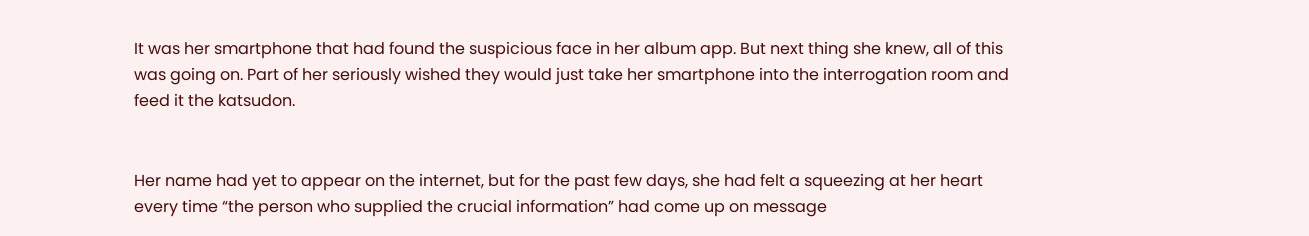It was her smartphone that had found the suspicious face in her album app. But next thing she knew, all of this was going on. Part of her seriously wished they would just take her smartphone into the interrogation room and feed it the katsudon.


Her name had yet to appear on the internet, but for the past few days, she had felt a squeezing at her heart every time “the person who supplied the crucial information” had come up on message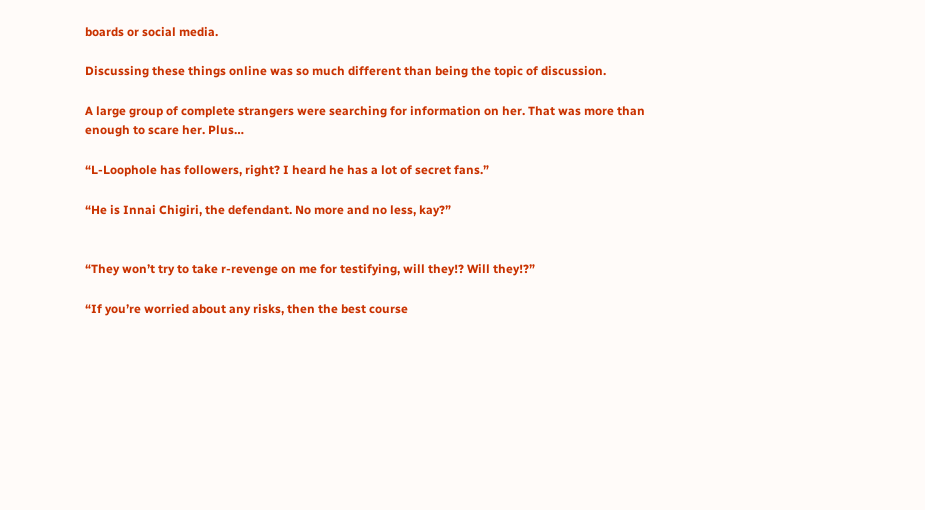boards or social media.

Discussing these things online was so much different than being the topic of discussion.

A large group of complete strangers were searching for information on her. That was more than enough to scare her. Plus…

“L-Loophole has followers, right? I heard he has a lot of secret fans.”

“He is Innai Chigiri, the defendant. No more and no less, kay?”


“They won’t try to take r-revenge on me for testifying, will they!? Will they!?”

“If you’re worried about any risks, then the best course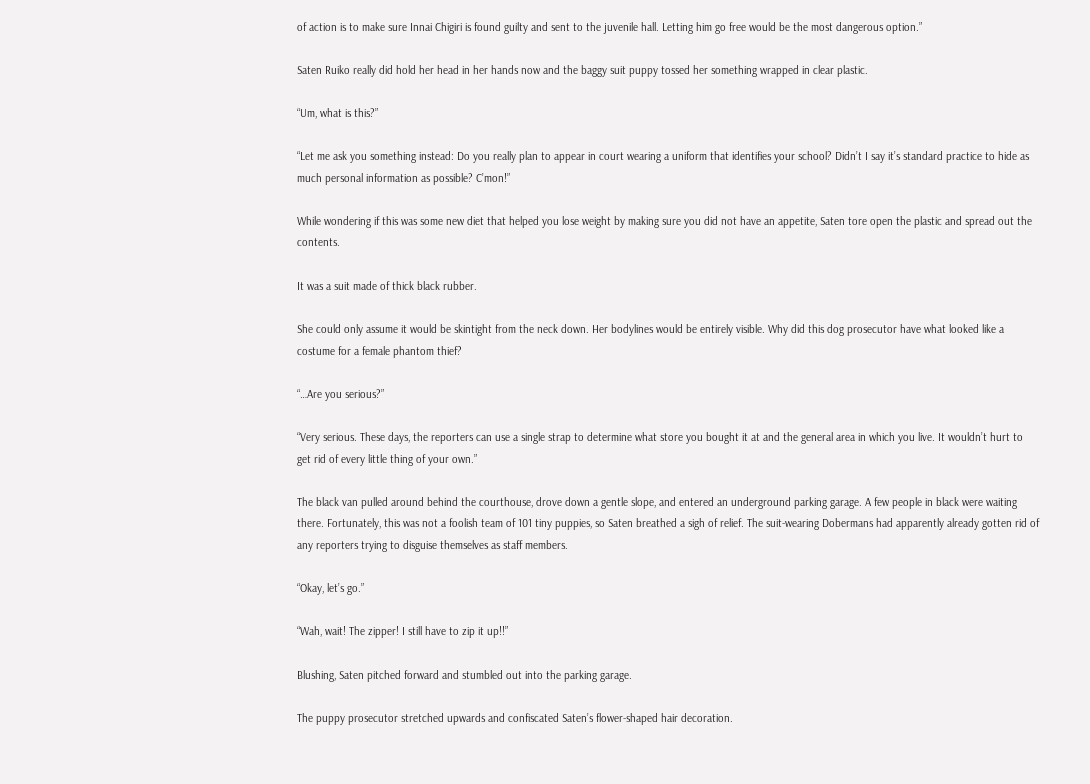of action is to make sure Innai Chigiri is found guilty and sent to the juvenile hall. Letting him go free would be the most dangerous option.”

Saten Ruiko really did hold her head in her hands now and the baggy suit puppy tossed her something wrapped in clear plastic.

“Um, what is this?”

“Let me ask you something instead: Do you really plan to appear in court wearing a uniform that identifies your school? Didn’t I say it’s standard practice to hide as much personal information as possible? C’mon!”

While wondering if this was some new diet that helped you lose weight by making sure you did not have an appetite, Saten tore open the plastic and spread out the contents.

It was a suit made of thick black rubber.

She could only assume it would be skintight from the neck down. Her bodylines would be entirely visible. Why did this dog prosecutor have what looked like a costume for a female phantom thief?

“…Are you serious?”

“Very serious. These days, the reporters can use a single strap to determine what store you bought it at and the general area in which you live. It wouldn’t hurt to get rid of every little thing of your own.”

The black van pulled around behind the courthouse, drove down a gentle slope, and entered an underground parking garage. A few people in black were waiting there. Fortunately, this was not a foolish team of 101 tiny puppies, so Saten breathed a sigh of relief. The suit-wearing Dobermans had apparently already gotten rid of any reporters trying to disguise themselves as staff members.

“Okay, let’s go.”

“Wah, wait! The zipper! I still have to zip it up!!”

Blushing, Saten pitched forward and stumbled out into the parking garage.

The puppy prosecutor stretched upwards and confiscated Saten’s flower-shaped hair decoration.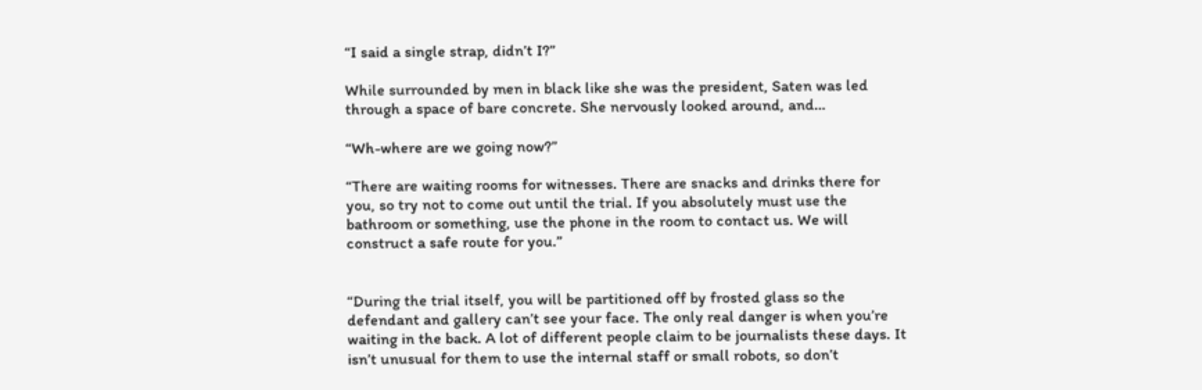“I said a single strap, didn’t I?”

While surrounded by men in black like she was the president, Saten was led through a space of bare concrete. She nervously looked around, and…

“Wh-where are we going now?”

“There are waiting rooms for witnesses. There are snacks and drinks there for you, so try not to come out until the trial. If you absolutely must use the bathroom or something, use the phone in the room to contact us. We will construct a safe route for you.”


“During the trial itself, you will be partitioned off by frosted glass so the defendant and gallery can’t see your face. The only real danger is when you’re waiting in the back. A lot of different people claim to be journalists these days. It isn’t unusual for them to use the internal staff or small robots, so don’t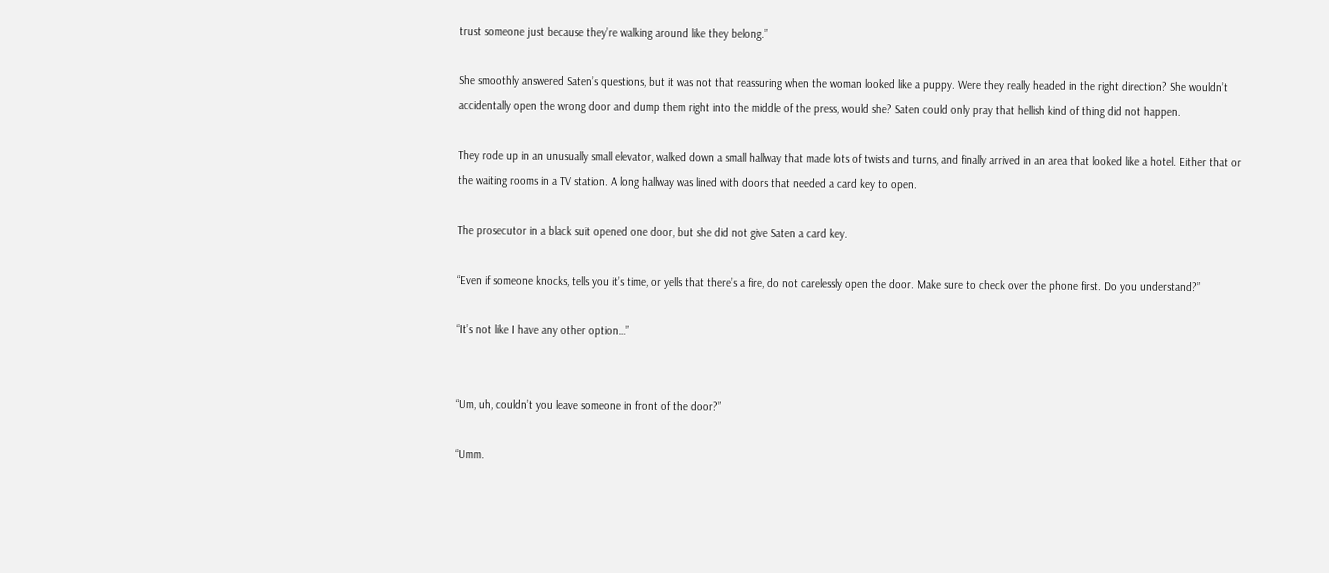trust someone just because they’re walking around like they belong.”

She smoothly answered Saten’s questions, but it was not that reassuring when the woman looked like a puppy. Were they really headed in the right direction? She wouldn’t accidentally open the wrong door and dump them right into the middle of the press, would she? Saten could only pray that hellish kind of thing did not happen.

They rode up in an unusually small elevator, walked down a small hallway that made lots of twists and turns, and finally arrived in an area that looked like a hotel. Either that or the waiting rooms in a TV station. A long hallway was lined with doors that needed a card key to open.

The prosecutor in a black suit opened one door, but she did not give Saten a card key.

“Even if someone knocks, tells you it’s time, or yells that there’s a fire, do not carelessly open the door. Make sure to check over the phone first. Do you understand?”

“It’s not like I have any other option…”


“Um, uh, couldn’t you leave someone in front of the door?”

“Umm.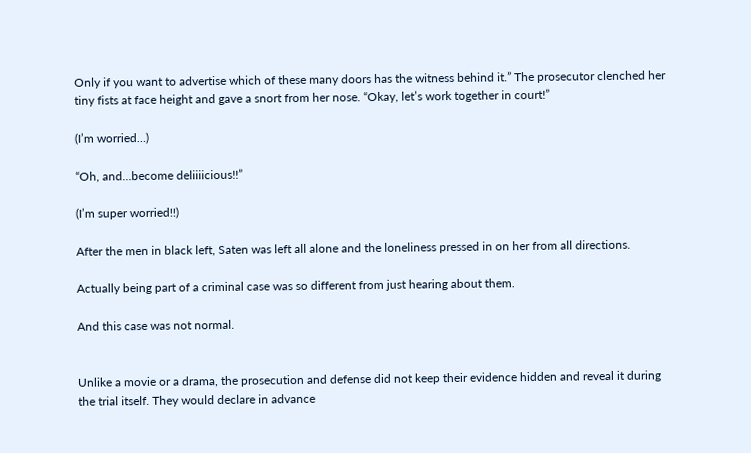Only if you want to advertise which of these many doors has the witness behind it.” The prosecutor clenched her tiny fists at face height and gave a snort from her nose. “Okay, let’s work together in court!”

(I’m worried…)

“Oh, and…become deliiiicious!!”

(I’m super worried!!)

After the men in black left, Saten was left all alone and the loneliness pressed in on her from all directions.

Actually being part of a criminal case was so different from just hearing about them.

And this case was not normal.


Unlike a movie or a drama, the prosecution and defense did not keep their evidence hidden and reveal it during the trial itself. They would declare in advance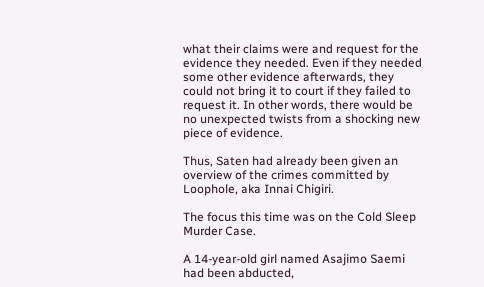what their claims were and request for the evidence they needed. Even if they needed some other evidence afterwards, they could not bring it to court if they failed to request it. In other words, there would be no unexpected twists from a shocking new piece of evidence.

Thus, Saten had already been given an overview of the crimes committed by Loophole, aka Innai Chigiri.

The focus this time was on the Cold Sleep Murder Case.

A 14-year-old girl named Asajimo Saemi had been abducted,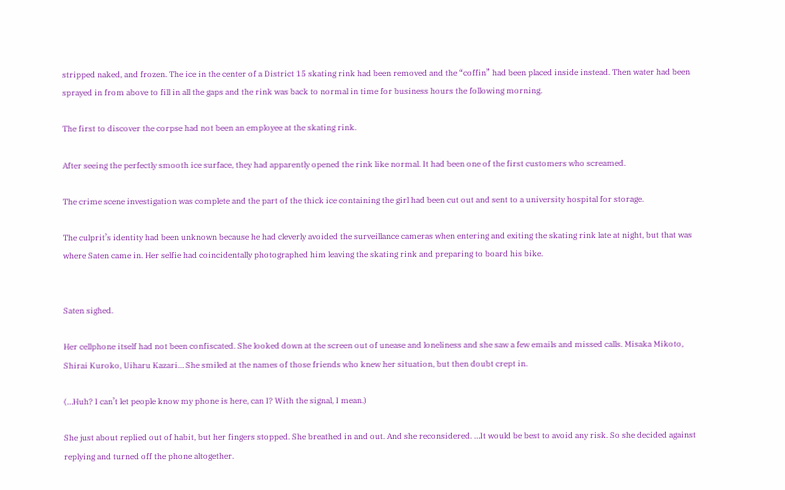stripped naked, and frozen. The ice in the center of a District 15 skating rink had been removed and the “coffin” had been placed inside instead. Then water had been sprayed in from above to fill in all the gaps and the rink was back to normal in time for business hours the following morning.

The first to discover the corpse had not been an employee at the skating rink.

After seeing the perfectly smooth ice surface, they had apparently opened the rink like normal. It had been one of the first customers who screamed.

The crime scene investigation was complete and the part of the thick ice containing the girl had been cut out and sent to a university hospital for storage.

The culprit’s identity had been unknown because he had cleverly avoided the surveillance cameras when entering and exiting the skating rink late at night, but that was where Saten came in. Her selfie had coincidentally photographed him leaving the skating rink and preparing to board his bike.


Saten sighed.

Her cellphone itself had not been confiscated. She looked down at the screen out of unease and loneliness and she saw a few emails and missed calls. Misaka Mikoto, Shirai Kuroko, Uiharu Kazari… She smiled at the names of those friends who knew her situation, but then doubt crept in.

(…Huh? I can’t let people know my phone is here, can I? With the signal, I mean.)

She just about replied out of habit, but her fingers stopped. She breathed in and out. And she reconsidered. …It would be best to avoid any risk. So she decided against replying and turned off the phone altogether.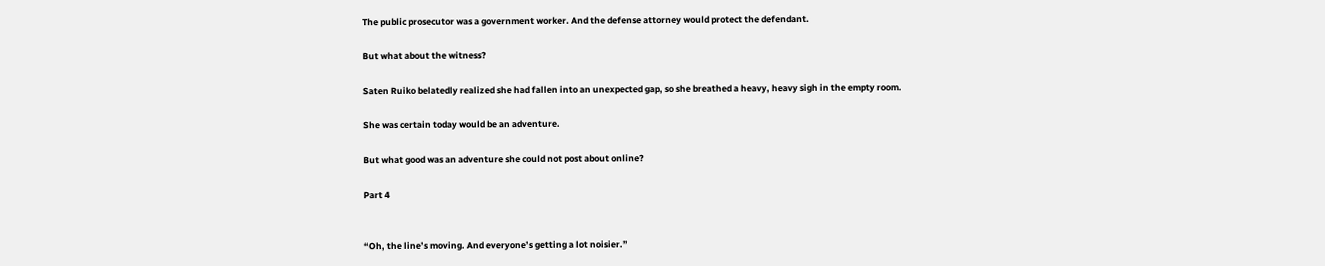The public prosecutor was a government worker. And the defense attorney would protect the defendant.

But what about the witness?

Saten Ruiko belatedly realized she had fallen into an unexpected gap, so she breathed a heavy, heavy sigh in the empty room.

She was certain today would be an adventure.

But what good was an adventure she could not post about online?

Part 4


“Oh, the line’s moving. And everyone’s getting a lot noisier.”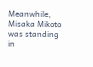Meanwhile, Misaka Mikoto was standing in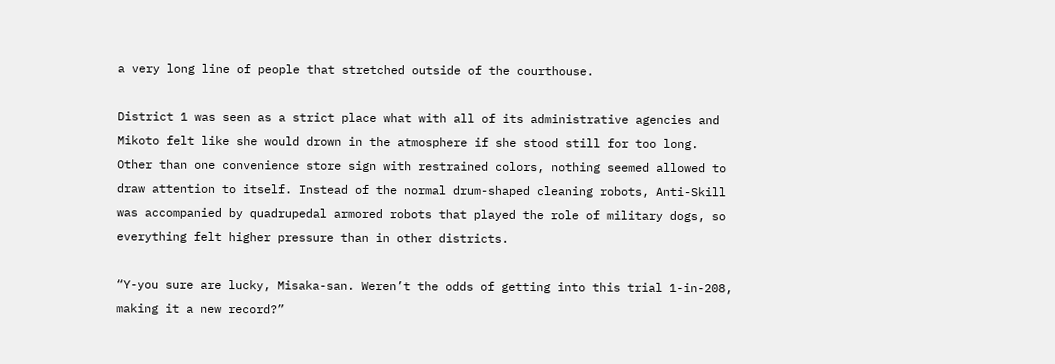a very long line of people that stretched outside of the courthouse.

District 1 was seen as a strict place what with all of its administrative agencies and Mikoto felt like she would drown in the atmosphere if she stood still for too long. Other than one convenience store sign with restrained colors, nothing seemed allowed to draw attention to itself. Instead of the normal drum-shaped cleaning robots, Anti-Skill was accompanied by quadrupedal armored robots that played the role of military dogs, so everything felt higher pressure than in other districts.

“Y-you sure are lucky, Misaka-san. Weren’t the odds of getting into this trial 1-in-208, making it a new record?”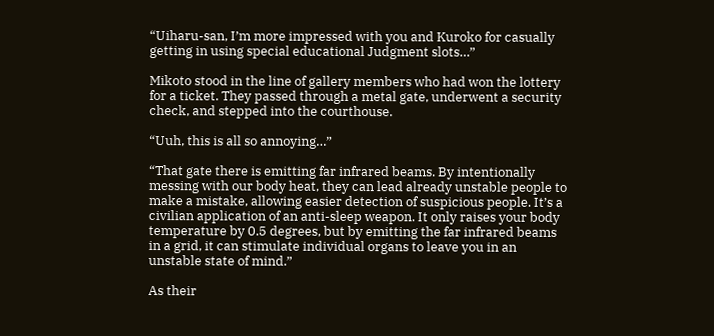“Uiharu-san, I’m more impressed with you and Kuroko for casually getting in using special educational Judgment slots…”

Mikoto stood in the line of gallery members who had won the lottery for a ticket. They passed through a metal gate, underwent a security check, and stepped into the courthouse.

“Uuh, this is all so annoying…”

“That gate there is emitting far infrared beams. By intentionally messing with our body heat, they can lead already unstable people to make a mistake, allowing easier detection of suspicious people. It’s a civilian application of an anti-sleep weapon. It only raises your body temperature by 0.5 degrees, but by emitting the far infrared beams in a grid, it can stimulate individual organs to leave you in an unstable state of mind.”

As their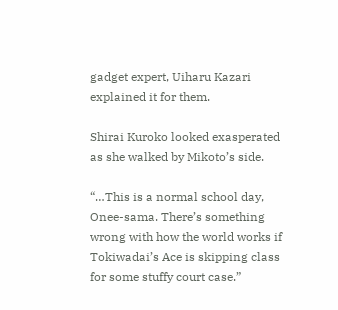gadget expert, Uiharu Kazari explained it for them.

Shirai Kuroko looked exasperated as she walked by Mikoto’s side.

“…This is a normal school day, Onee-sama. There’s something wrong with how the world works if Tokiwadai’s Ace is skipping class for some stuffy court case.”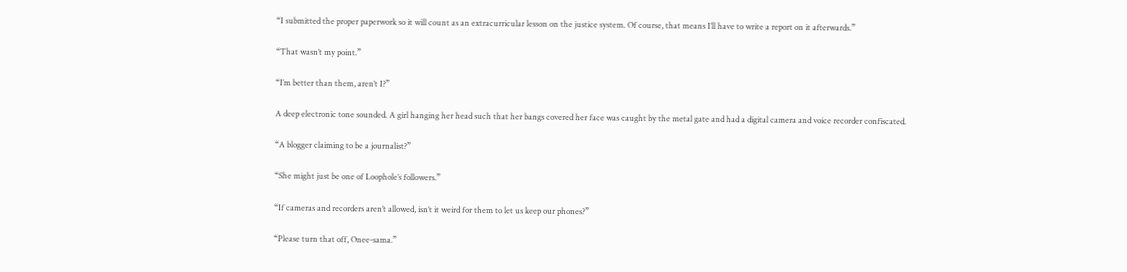“I submitted the proper paperwork so it will count as an extracurricular lesson on the justice system. Of course, that means I’ll have to write a report on it afterwards.”

“That wasn’t my point.”

“I’m better than them, aren’t I?”

A deep electronic tone sounded. A girl hanging her head such that her bangs covered her face was caught by the metal gate and had a digital camera and voice recorder confiscated.

“A blogger claiming to be a journalist?”

“She might just be one of Loophole’s followers.”

“If cameras and recorders aren’t allowed, isn’t it weird for them to let us keep our phones?”

“Please turn that off, Onee-sama.”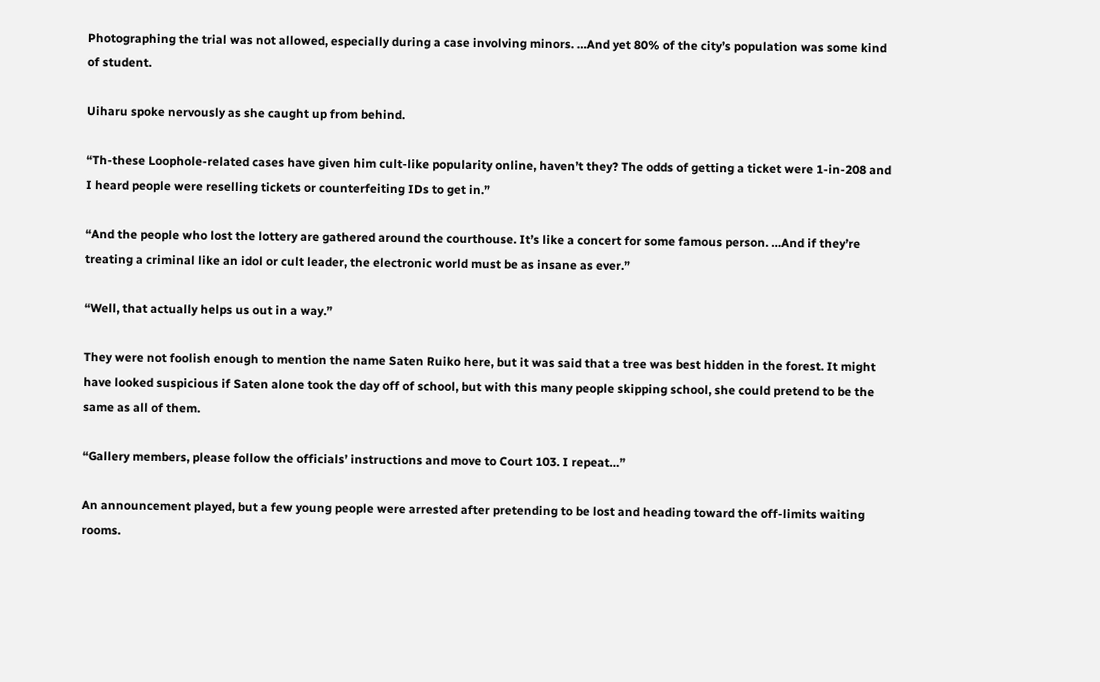Photographing the trial was not allowed, especially during a case involving minors. …And yet 80% of the city’s population was some kind of student.

Uiharu spoke nervously as she caught up from behind.

“Th-these Loophole-related cases have given him cult-like popularity online, haven’t they? The odds of getting a ticket were 1-in-208 and I heard people were reselling tickets or counterfeiting IDs to get in.”

“And the people who lost the lottery are gathered around the courthouse. It’s like a concert for some famous person. …And if they’re treating a criminal like an idol or cult leader, the electronic world must be as insane as ever.”

“Well, that actually helps us out in a way.”

They were not foolish enough to mention the name Saten Ruiko here, but it was said that a tree was best hidden in the forest. It might have looked suspicious if Saten alone took the day off of school, but with this many people skipping school, she could pretend to be the same as all of them.

“Gallery members, please follow the officials’ instructions and move to Court 103. I repeat…”

An announcement played, but a few young people were arrested after pretending to be lost and heading toward the off-limits waiting rooms.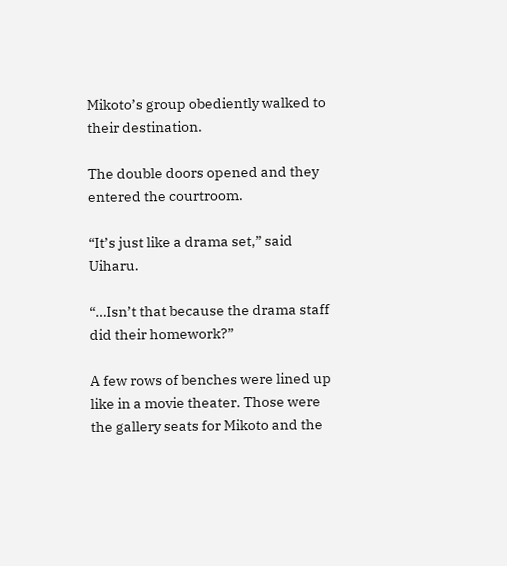Mikoto’s group obediently walked to their destination.

The double doors opened and they entered the courtroom.

“It’s just like a drama set,” said Uiharu.

“…Isn’t that because the drama staff did their homework?”

A few rows of benches were lined up like in a movie theater. Those were the gallery seats for Mikoto and the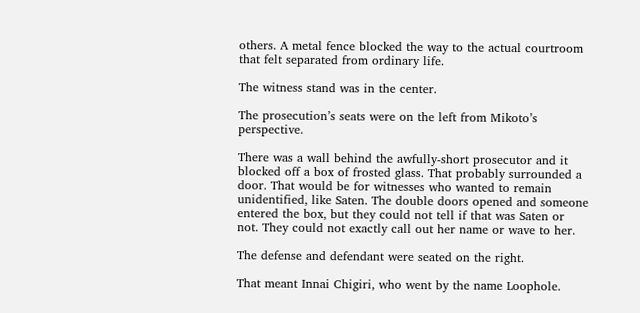others. A metal fence blocked the way to the actual courtroom that felt separated from ordinary life.

The witness stand was in the center.

The prosecution’s seats were on the left from Mikoto’s perspective.

There was a wall behind the awfully-short prosecutor and it blocked off a box of frosted glass. That probably surrounded a door. That would be for witnesses who wanted to remain unidentified, like Saten. The double doors opened and someone entered the box, but they could not tell if that was Saten or not. They could not exactly call out her name or wave to her.

The defense and defendant were seated on the right.

That meant Innai Chigiri, who went by the name Loophole.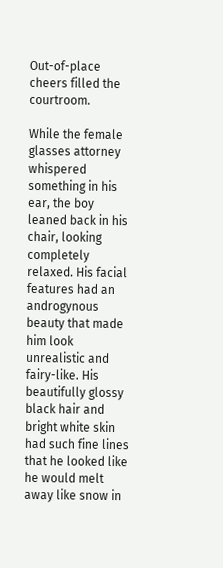Out-of-place cheers filled the courtroom.

While the female glasses attorney whispered something in his ear, the boy leaned back in his chair, looking completely relaxed. His facial features had an androgynous beauty that made him look unrealistic and fairy-like. His beautifully glossy black hair and bright white skin had such fine lines that he looked like he would melt away like snow in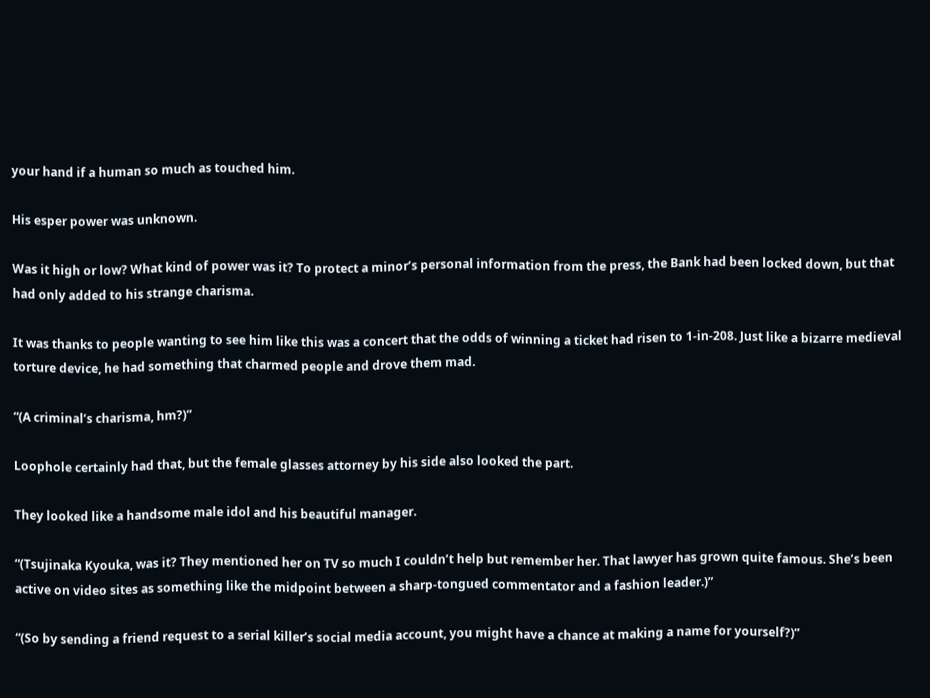your hand if a human so much as touched him.

His esper power was unknown.

Was it high or low? What kind of power was it? To protect a minor’s personal information from the press, the Bank had been locked down, but that had only added to his strange charisma.

It was thanks to people wanting to see him like this was a concert that the odds of winning a ticket had risen to 1-in-208. Just like a bizarre medieval torture device, he had something that charmed people and drove them mad.

“(A criminal’s charisma, hm?)”

Loophole certainly had that, but the female glasses attorney by his side also looked the part.

They looked like a handsome male idol and his beautiful manager.

“(Tsujinaka Kyouka, was it? They mentioned her on TV so much I couldn’t help but remember her. That lawyer has grown quite famous. She’s been active on video sites as something like the midpoint between a sharp-tongued commentator and a fashion leader.)”

“(So by sending a friend request to a serial killer’s social media account, you might have a chance at making a name for yourself?)”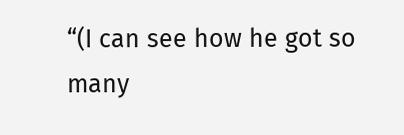“(I can see how he got so many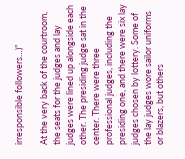irresponsible followers…)”

At the very back of the courtroom, the seats for the judges and lay judges were lined up alongside each other. The presiding judge sat in the center. There were three professional judges, including the presiding one, and there were six lay judges chosen by lottery. Some of the lay judges wore sailor uniforms or blazers, but others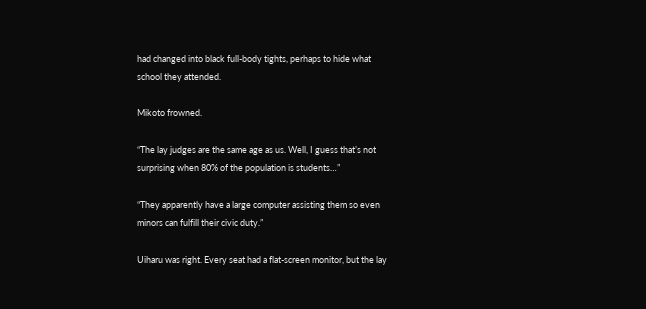had changed into black full-body tights, perhaps to hide what school they attended.

Mikoto frowned.

“The lay judges are the same age as us. Well, I guess that’s not surprising when 80% of the population is students…”

“They apparently have a large computer assisting them so even minors can fulfill their civic duty.”

Uiharu was right. Every seat had a flat-screen monitor, but the lay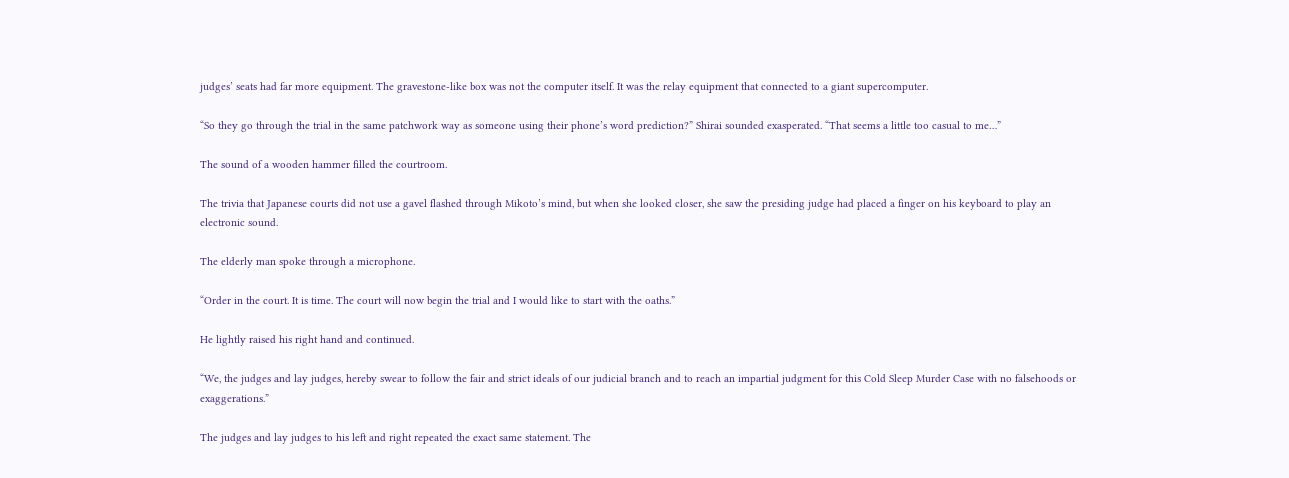judges’ seats had far more equipment. The gravestone-like box was not the computer itself. It was the relay equipment that connected to a giant supercomputer.

“So they go through the trial in the same patchwork way as someone using their phone’s word prediction?” Shirai sounded exasperated. “That seems a little too casual to me…”

The sound of a wooden hammer filled the courtroom.

The trivia that Japanese courts did not use a gavel flashed through Mikoto’s mind, but when she looked closer, she saw the presiding judge had placed a finger on his keyboard to play an electronic sound.

The elderly man spoke through a microphone.

“Order in the court. It is time. The court will now begin the trial and I would like to start with the oaths.”

He lightly raised his right hand and continued.

“We, the judges and lay judges, hereby swear to follow the fair and strict ideals of our judicial branch and to reach an impartial judgment for this Cold Sleep Murder Case with no falsehoods or exaggerations.”

The judges and lay judges to his left and right repeated the exact same statement. The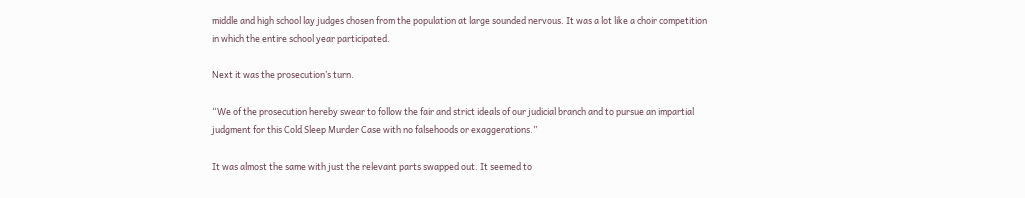middle and high school lay judges chosen from the population at large sounded nervous. It was a lot like a choir competition in which the entire school year participated.

Next it was the prosecution’s turn.

“We of the prosecution hereby swear to follow the fair and strict ideals of our judicial branch and to pursue an impartial judgment for this Cold Sleep Murder Case with no falsehoods or exaggerations.”

It was almost the same with just the relevant parts swapped out. It seemed to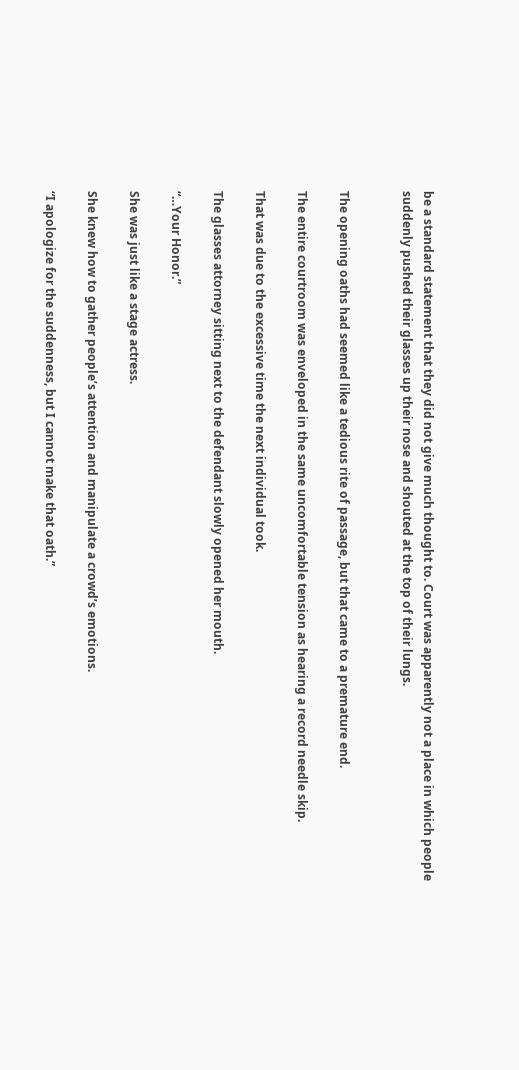be a standard statement that they did not give much thought to. Court was apparently not a place in which people suddenly pushed their glasses up their nose and shouted at the top of their lungs.


The opening oaths had seemed like a tedious rite of passage, but that came to a premature end.

The entire courtroom was enveloped in the same uncomfortable tension as hearing a record needle skip.

That was due to the excessive time the next individual took.

The glasses attorney sitting next to the defendant slowly opened her mouth.

“…Your Honor.”

She was just like a stage actress.

She knew how to gather people’s attention and manipulate a crowd’s emotions.

“I apologize for the suddenness, but I cannot make that oath.”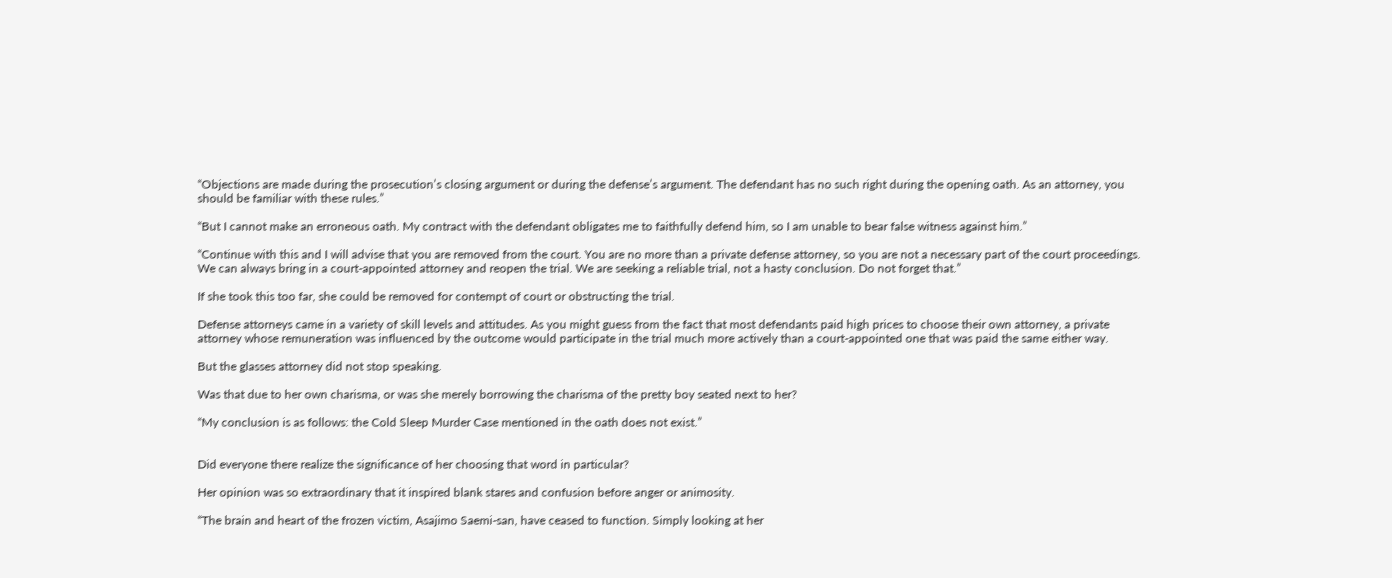“Objections are made during the prosecution’s closing argument or during the defense’s argument. The defendant has no such right during the opening oath. As an attorney, you should be familiar with these rules.”

“But I cannot make an erroneous oath. My contract with the defendant obligates me to faithfully defend him, so I am unable to bear false witness against him.”

“Continue with this and I will advise that you are removed from the court. You are no more than a private defense attorney, so you are not a necessary part of the court proceedings. We can always bring in a court-appointed attorney and reopen the trial. We are seeking a reliable trial, not a hasty conclusion. Do not forget that.”

If she took this too far, she could be removed for contempt of court or obstructing the trial.

Defense attorneys came in a variety of skill levels and attitudes. As you might guess from the fact that most defendants paid high prices to choose their own attorney, a private attorney whose remuneration was influenced by the outcome would participate in the trial much more actively than a court-appointed one that was paid the same either way.

But the glasses attorney did not stop speaking.

Was that due to her own charisma, or was she merely borrowing the charisma of the pretty boy seated next to her?

“My conclusion is as follows: the Cold Sleep Murder Case mentioned in the oath does not exist.”


Did everyone there realize the significance of her choosing that word in particular?

Her opinion was so extraordinary that it inspired blank stares and confusion before anger or animosity.

“The brain and heart of the frozen victim, Asajimo Saemi-san, have ceased to function. Simply looking at her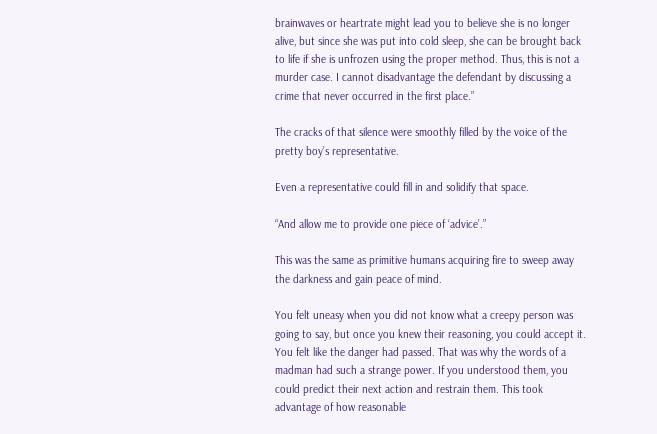brainwaves or heartrate might lead you to believe she is no longer alive, but since she was put into cold sleep, she can be brought back to life if she is unfrozen using the proper method. Thus, this is not a murder case. I cannot disadvantage the defendant by discussing a crime that never occurred in the first place.”

The cracks of that silence were smoothly filled by the voice of the pretty boy’s representative.

Even a representative could fill in and solidify that space.

“And allow me to provide one piece of ‘advice’.”

This was the same as primitive humans acquiring fire to sweep away the darkness and gain peace of mind.

You felt uneasy when you did not know what a creepy person was going to say, but once you knew their reasoning, you could accept it. You felt like the danger had passed. That was why the words of a madman had such a strange power. If you understood them, you could predict their next action and restrain them. This took advantage of how reasonable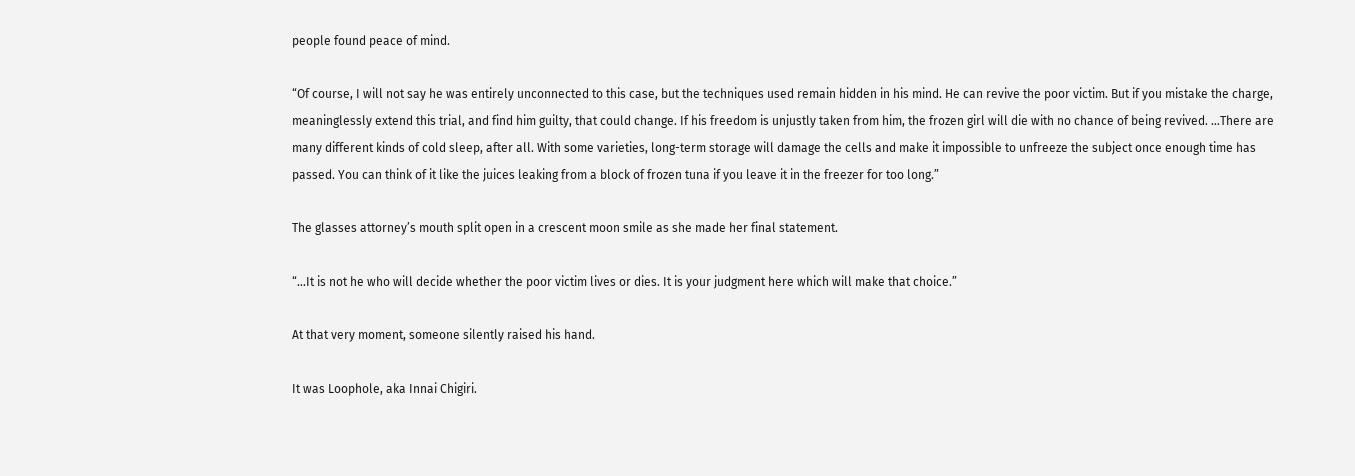people found peace of mind.

“Of course, I will not say he was entirely unconnected to this case, but the techniques used remain hidden in his mind. He can revive the poor victim. But if you mistake the charge, meaninglessly extend this trial, and find him guilty, that could change. If his freedom is unjustly taken from him, the frozen girl will die with no chance of being revived. …There are many different kinds of cold sleep, after all. With some varieties, long-term storage will damage the cells and make it impossible to unfreeze the subject once enough time has passed. You can think of it like the juices leaking from a block of frozen tuna if you leave it in the freezer for too long.”

The glasses attorney’s mouth split open in a crescent moon smile as she made her final statement.

“…It is not he who will decide whether the poor victim lives or dies. It is your judgment here which will make that choice.”

At that very moment, someone silently raised his hand.

It was Loophole, aka Innai Chigiri.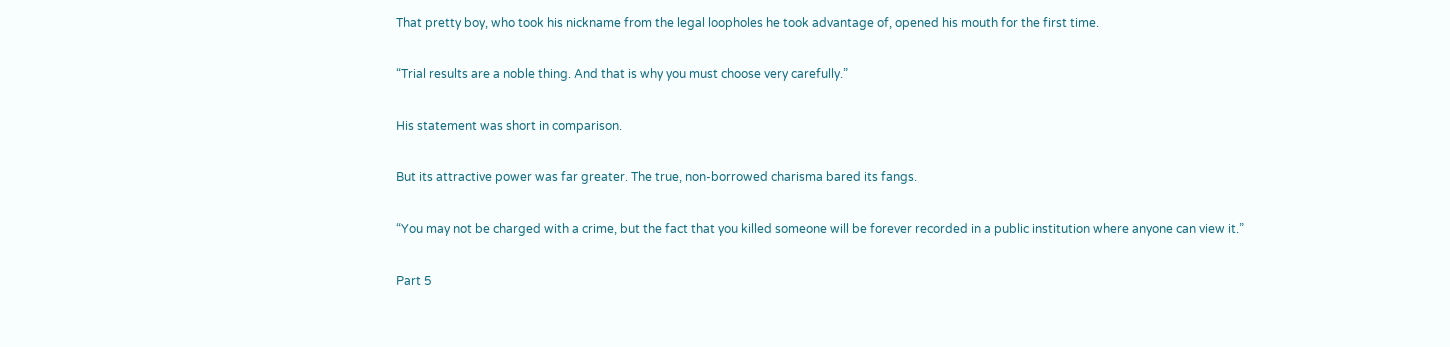That pretty boy, who took his nickname from the legal loopholes he took advantage of, opened his mouth for the first time.

“Trial results are a noble thing. And that is why you must choose very carefully.”

His statement was short in comparison.

But its attractive power was far greater. The true, non-borrowed charisma bared its fangs.

“You may not be charged with a crime, but the fact that you killed someone will be forever recorded in a public institution where anyone can view it.”

Part 5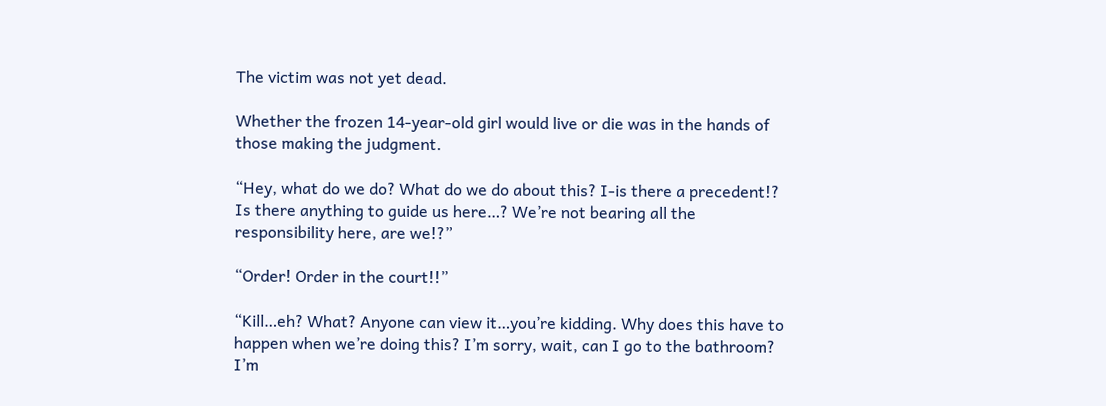The victim was not yet dead.

Whether the frozen 14-year-old girl would live or die was in the hands of those making the judgment.

“Hey, what do we do? What do we do about this? I-is there a precedent!? Is there anything to guide us here…? We’re not bearing all the responsibility here, are we!?”

“Order! Order in the court!!”

“Kill…eh? What? Anyone can view it…you’re kidding. Why does this have to happen when we’re doing this? I’m sorry, wait, can I go to the bathroom? I’m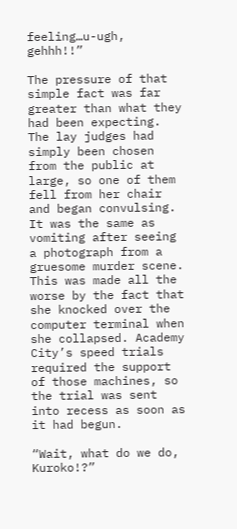feeling…u-ugh, gehhh!!”

The pressure of that simple fact was far greater than what they had been expecting. The lay judges had simply been chosen from the public at large, so one of them fell from her chair and began convulsing. It was the same as vomiting after seeing a photograph from a gruesome murder scene. This was made all the worse by the fact that she knocked over the computer terminal when she collapsed. Academy City’s speed trials required the support of those machines, so the trial was sent into recess as soon as it had begun.

“Wait, what do we do, Kuroko!?”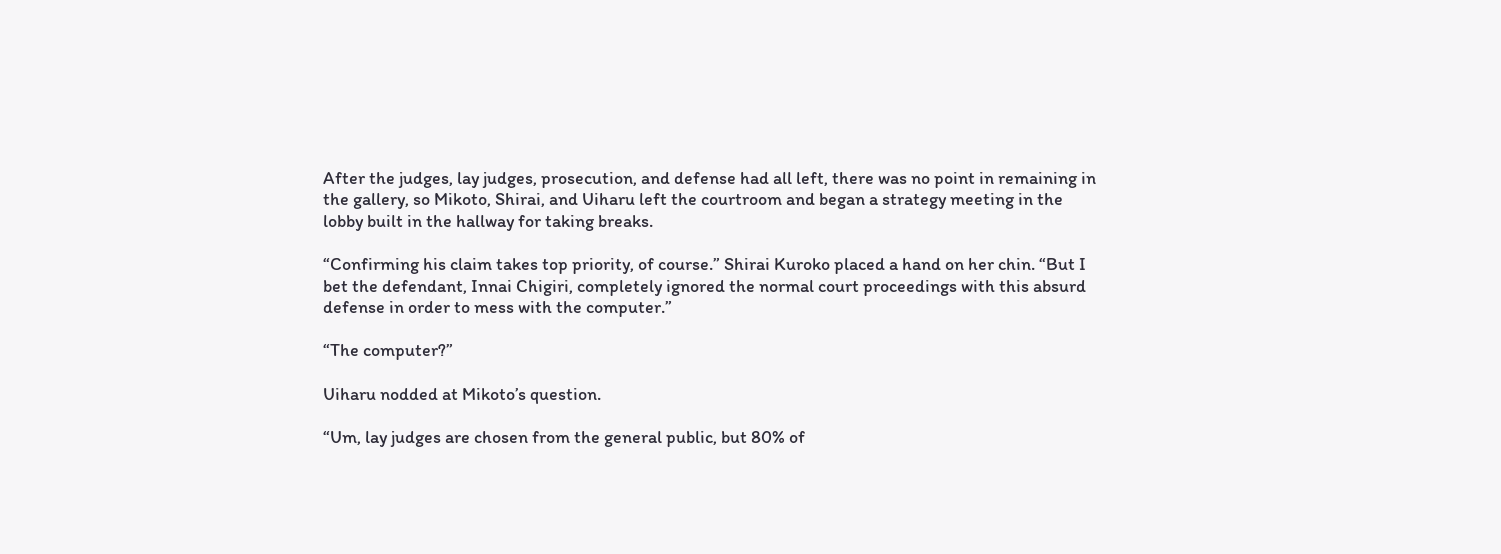After the judges, lay judges, prosecution, and defense had all left, there was no point in remaining in the gallery, so Mikoto, Shirai, and Uiharu left the courtroom and began a strategy meeting in the lobby built in the hallway for taking breaks.

“Confirming his claim takes top priority, of course.” Shirai Kuroko placed a hand on her chin. “But I bet the defendant, Innai Chigiri, completely ignored the normal court proceedings with this absurd defense in order to mess with the computer.”

“The computer?”

Uiharu nodded at Mikoto’s question.

“Um, lay judges are chosen from the general public, but 80% of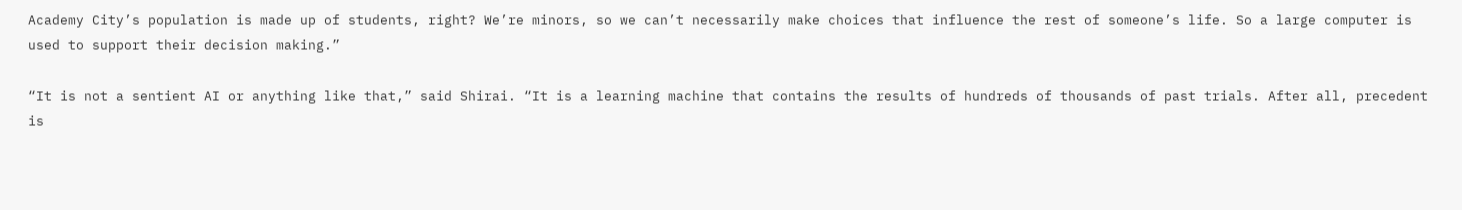Academy City’s population is made up of students, right? We’re minors, so we can’t necessarily make choices that influence the rest of someone’s life. So a large computer is used to support their decision making.”

“It is not a sentient AI or anything like that,” said Shirai. “It is a learning machine that contains the results of hundreds of thousands of past trials. After all, precedent is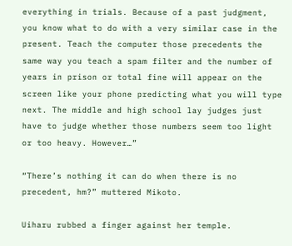everything in trials. Because of a past judgment, you know what to do with a very similar case in the present. Teach the computer those precedents the same way you teach a spam filter and the number of years in prison or total fine will appear on the screen like your phone predicting what you will type next. The middle and high school lay judges just have to judge whether those numbers seem too light or too heavy. However…”

“There’s nothing it can do when there is no precedent, hm?” muttered Mikoto.

Uiharu rubbed a finger against her temple.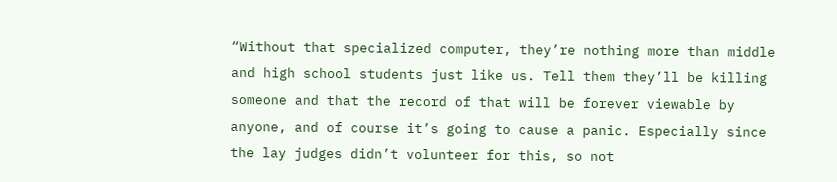“Without that specialized computer, they’re nothing more than middle and high school students just like us. Tell them they’ll be killing someone and that the record of that will be forever viewable by anyone, and of course it’s going to cause a panic. Especially since the lay judges didn’t volunteer for this, so not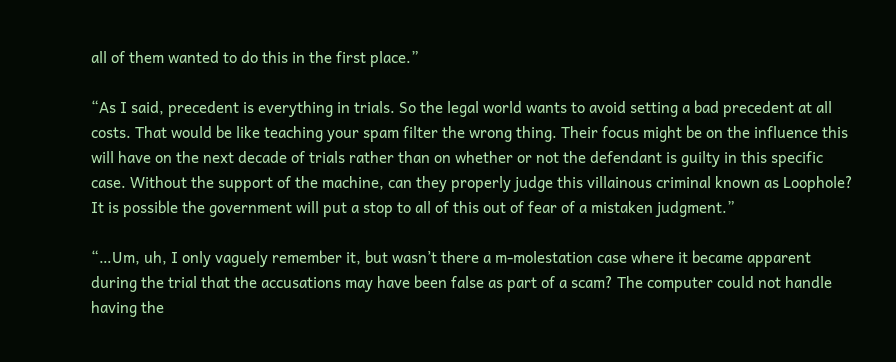all of them wanted to do this in the first place.”

“As I said, precedent is everything in trials. So the legal world wants to avoid setting a bad precedent at all costs. That would be like teaching your spam filter the wrong thing. Their focus might be on the influence this will have on the next decade of trials rather than on whether or not the defendant is guilty in this specific case. Without the support of the machine, can they properly judge this villainous criminal known as Loophole? It is possible the government will put a stop to all of this out of fear of a mistaken judgment.”

“…Um, uh, I only vaguely remember it, but wasn’t there a m-molestation case where it became apparent during the trial that the accusations may have been false as part of a scam? The computer could not handle having the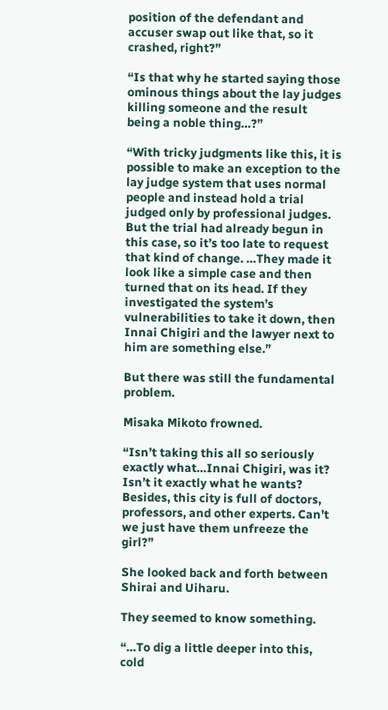position of the defendant and accuser swap out like that, so it crashed, right?”

“Is that why he started saying those ominous things about the lay judges killing someone and the result being a noble thing…?”

“With tricky judgments like this, it is possible to make an exception to the lay judge system that uses normal people and instead hold a trial judged only by professional judges. But the trial had already begun in this case, so it’s too late to request that kind of change. …They made it look like a simple case and then turned that on its head. If they investigated the system’s vulnerabilities to take it down, then Innai Chigiri and the lawyer next to him are something else.”

But there was still the fundamental problem.

Misaka Mikoto frowned.

“Isn’t taking this all so seriously exactly what…Innai Chigiri, was it? Isn’t it exactly what he wants? Besides, this city is full of doctors, professors, and other experts. Can’t we just have them unfreeze the girl?”

She looked back and forth between Shirai and Uiharu.

They seemed to know something.

“…To dig a little deeper into this, cold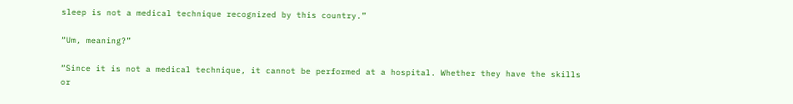sleep is not a medical technique recognized by this country.”

“Um, meaning?”

“Since it is not a medical technique, it cannot be performed at a hospital. Whether they have the skills or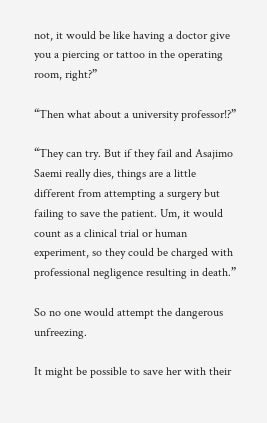not, it would be like having a doctor give you a piercing or tattoo in the operating room, right?”

“Then what about a university professor!?”

“They can try. But if they fail and Asajimo Saemi really dies, things are a little different from attempting a surgery but failing to save the patient. Um, it would count as a clinical trial or human experiment, so they could be charged with professional negligence resulting in death.”

So no one would attempt the dangerous unfreezing.

It might be possible to save her with their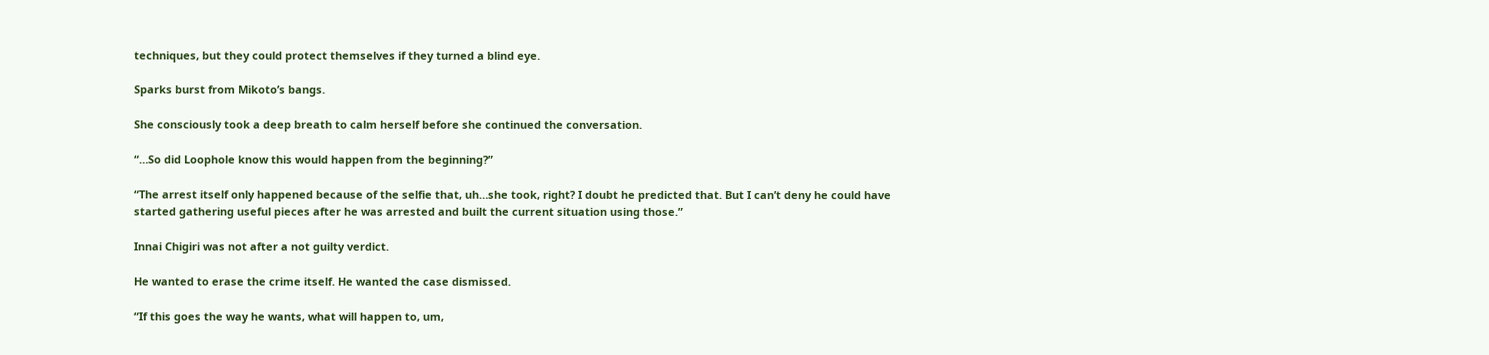techniques, but they could protect themselves if they turned a blind eye.

Sparks burst from Mikoto’s bangs.

She consciously took a deep breath to calm herself before she continued the conversation.

“…So did Loophole know this would happen from the beginning?”

“The arrest itself only happened because of the selfie that, uh…she took, right? I doubt he predicted that. But I can’t deny he could have started gathering useful pieces after he was arrested and built the current situation using those.”

Innai Chigiri was not after a not guilty verdict.

He wanted to erase the crime itself. He wanted the case dismissed.

“If this goes the way he wants, what will happen to, um,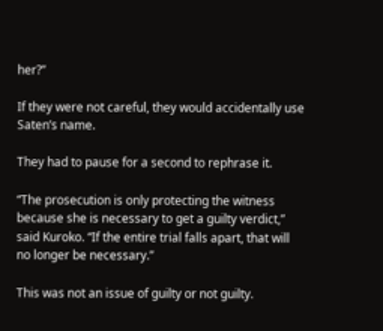her?”

If they were not careful, they would accidentally use Saten’s name.

They had to pause for a second to rephrase it.

“The prosecution is only protecting the witness because she is necessary to get a guilty verdict,” said Kuroko. “If the entire trial falls apart, that will no longer be necessary.”

This was not an issue of guilty or not guilty.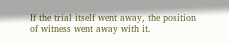If the trial itself went away, the position of witness went away with it.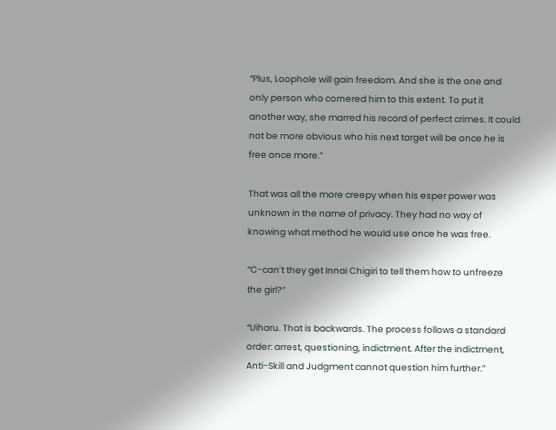“Plus, Loophole will gain freedom. And she is the one and only person who cornered him to this extent. To put it another way, she marred his record of perfect crimes. It could not be more obvious who his next target will be once he is free once more.”

That was all the more creepy when his esper power was unknown in the name of privacy. They had no way of knowing what method he would use once he was free.

“C-can’t they get Innai Chigiri to tell them how to unfreeze the girl?”

“Uiharu. That is backwards. The process follows a standard order: arrest, questioning, indictment. After the indictment, Anti-Skill and Judgment cannot question him further.”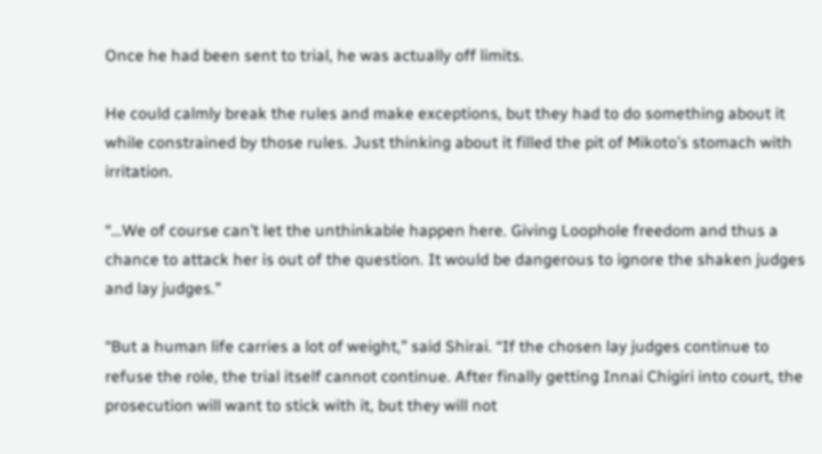Once he had been sent to trial, he was actually off limits.

He could calmly break the rules and make exceptions, but they had to do something about it while constrained by those rules. Just thinking about it filled the pit of Mikoto’s stomach with irritation.

“…We of course can’t let the unthinkable happen here. Giving Loophole freedom and thus a chance to attack her is out of the question. It would be dangerous to ignore the shaken judges and lay judges.”

“But a human life carries a lot of weight,” said Shirai. “If the chosen lay judges continue to refuse the role, the trial itself cannot continue. After finally getting Innai Chigiri into court, the prosecution will want to stick with it, but they will not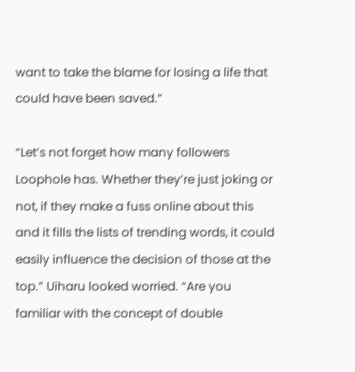want to take the blame for losing a life that could have been saved.”

“Let’s not forget how many followers Loophole has. Whether they’re just joking or not, if they make a fuss online about this and it fills the lists of trending words, it could easily influence the decision of those at the top.” Uiharu looked worried. “Are you familiar with the concept of double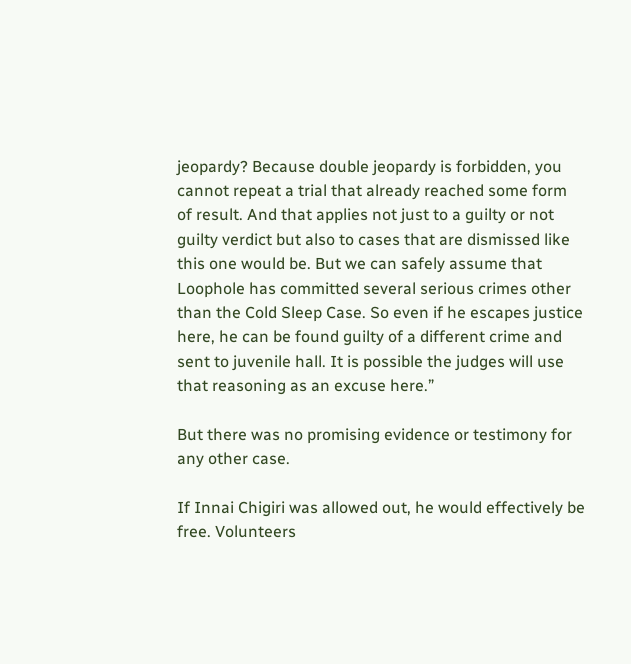jeopardy? Because double jeopardy is forbidden, you cannot repeat a trial that already reached some form of result. And that applies not just to a guilty or not guilty verdict but also to cases that are dismissed like this one would be. But we can safely assume that Loophole has committed several serious crimes other than the Cold Sleep Case. So even if he escapes justice here, he can be found guilty of a different crime and sent to juvenile hall. It is possible the judges will use that reasoning as an excuse here.”

But there was no promising evidence or testimony for any other case.

If Innai Chigiri was allowed out, he would effectively be free. Volunteers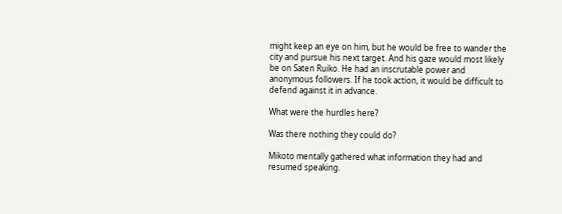might keep an eye on him, but he would be free to wander the city and pursue his next target. And his gaze would most likely be on Saten Ruiko. He had an inscrutable power and anonymous followers. If he took action, it would be difficult to defend against it in advance.

What were the hurdles here?

Was there nothing they could do?

Mikoto mentally gathered what information they had and resumed speaking.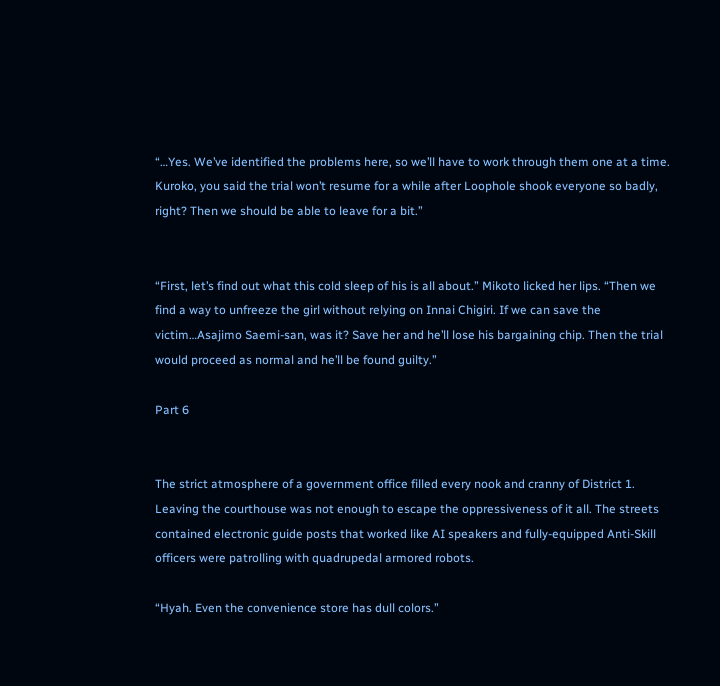“…Yes. We’ve identified the problems here, so we’ll have to work through them one at a time. Kuroko, you said the trial won’t resume for a while after Loophole shook everyone so badly, right? Then we should be able to leave for a bit.”


“First, let’s find out what this cold sleep of his is all about.” Mikoto licked her lips. “Then we find a way to unfreeze the girl without relying on Innai Chigiri. If we can save the victim…Asajimo Saemi-san, was it? Save her and he’ll lose his bargaining chip. Then the trial would proceed as normal and he’ll be found guilty.”

Part 6


The strict atmosphere of a government office filled every nook and cranny of District 1. Leaving the courthouse was not enough to escape the oppressiveness of it all. The streets contained electronic guide posts that worked like AI speakers and fully-equipped Anti-Skill officers were patrolling with quadrupedal armored robots.

“Hyah. Even the convenience store has dull colors.”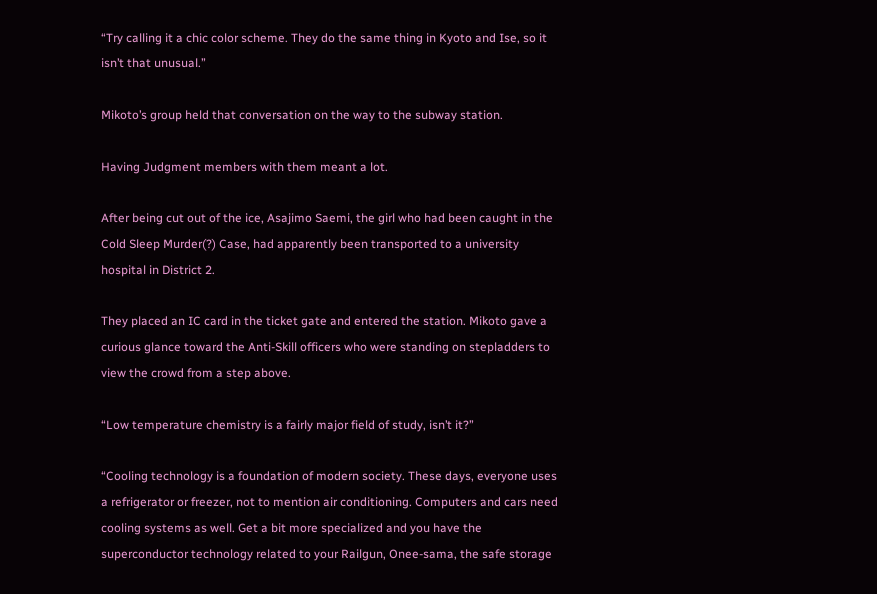“Try calling it a chic color scheme. They do the same thing in Kyoto and Ise, so it isn’t that unusual.”

Mikoto’s group held that conversation on the way to the subway station.

Having Judgment members with them meant a lot.

After being cut out of the ice, Asajimo Saemi, the girl who had been caught in the Cold Sleep Murder(?) Case, had apparently been transported to a university hospital in District 2.

They placed an IC card in the ticket gate and entered the station. Mikoto gave a curious glance toward the Anti-Skill officers who were standing on stepladders to view the crowd from a step above.

“Low temperature chemistry is a fairly major field of study, isn’t it?”

“Cooling technology is a foundation of modern society. These days, everyone uses a refrigerator or freezer, not to mention air conditioning. Computers and cars need cooling systems as well. Get a bit more specialized and you have the superconductor technology related to your Railgun, Onee-sama, the safe storage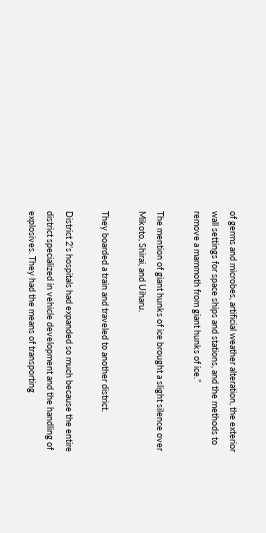of germs and microbes, artificial weather alteration, the exterior wall settings for space ships and stations, and the methods to remove a mammoth from giant hunks of ice.”

The mention of giant hunks of ice brought a slight silence over Mikoto, Shirai, and Uiharu.

They boarded a train and traveled to another district.

District 2’s hospitals had expanded so much because the entire district specialized in vehicle development and the handling of explosives. They had the means of transporting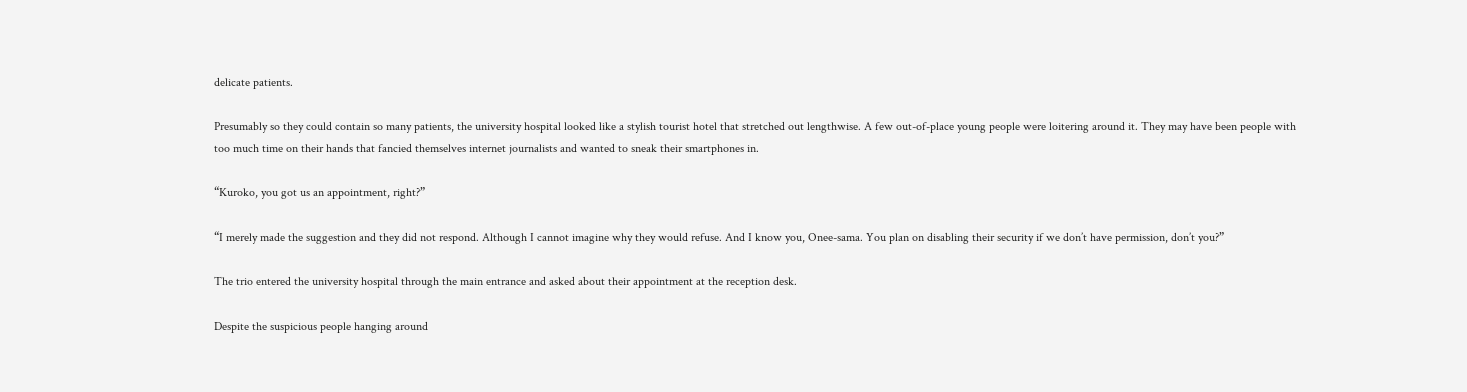delicate patients.

Presumably so they could contain so many patients, the university hospital looked like a stylish tourist hotel that stretched out lengthwise. A few out-of-place young people were loitering around it. They may have been people with too much time on their hands that fancied themselves internet journalists and wanted to sneak their smartphones in.

“Kuroko, you got us an appointment, right?”

“I merely made the suggestion and they did not respond. Although I cannot imagine why they would refuse. And I know you, Onee-sama. You plan on disabling their security if we don’t have permission, don’t you?”

The trio entered the university hospital through the main entrance and asked about their appointment at the reception desk.

Despite the suspicious people hanging around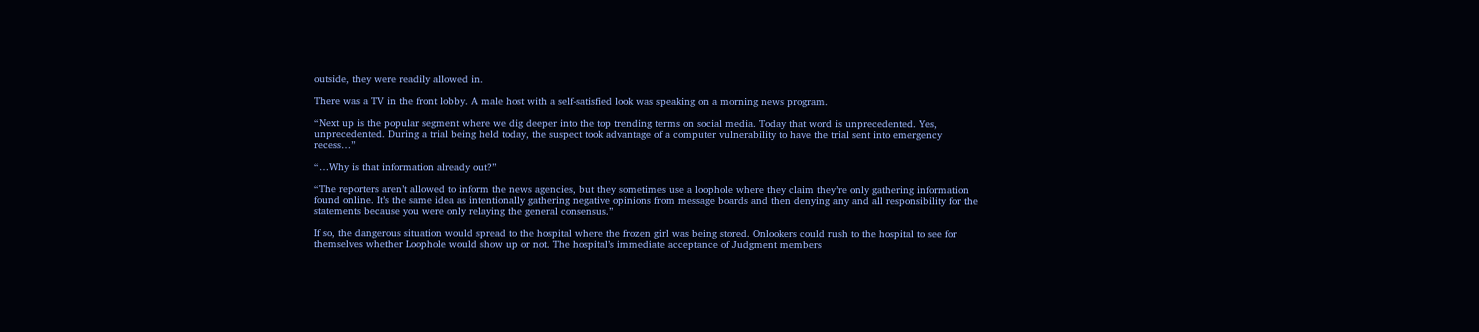outside, they were readily allowed in.

There was a TV in the front lobby. A male host with a self-satisfied look was speaking on a morning news program.

“Next up is the popular segment where we dig deeper into the top trending terms on social media. Today that word is unprecedented. Yes, unprecedented. During a trial being held today, the suspect took advantage of a computer vulnerability to have the trial sent into emergency recess…”

“…Why is that information already out?”

“The reporters aren’t allowed to inform the news agencies, but they sometimes use a loophole where they claim they’re only gathering information found online. It’s the same idea as intentionally gathering negative opinions from message boards and then denying any and all responsibility for the statements because you were only relaying the general consensus.”

If so, the dangerous situation would spread to the hospital where the frozen girl was being stored. Onlookers could rush to the hospital to see for themselves whether Loophole would show up or not. The hospital’s immediate acceptance of Judgment members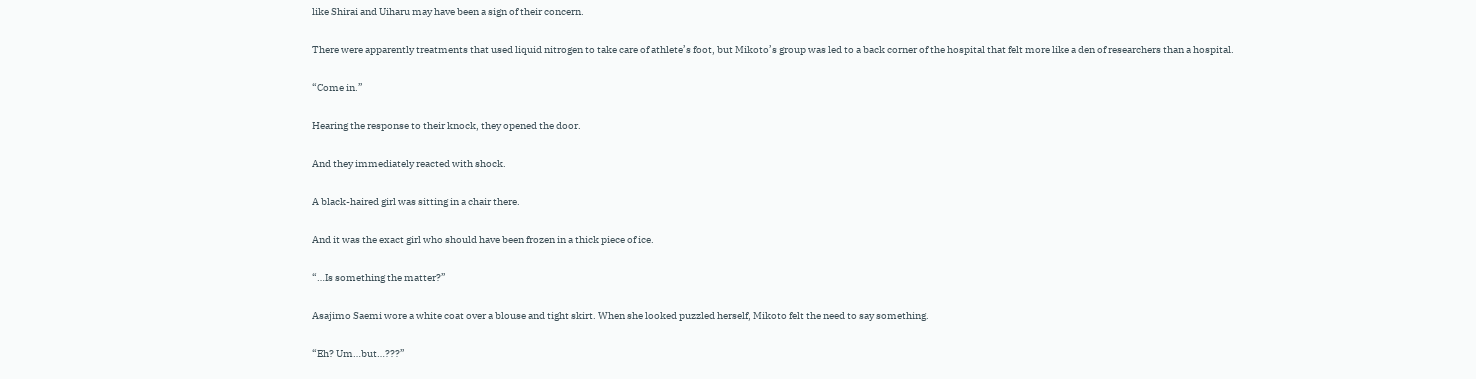like Shirai and Uiharu may have been a sign of their concern.

There were apparently treatments that used liquid nitrogen to take care of athlete’s foot, but Mikoto’s group was led to a back corner of the hospital that felt more like a den of researchers than a hospital.

“Come in.”

Hearing the response to their knock, they opened the door.

And they immediately reacted with shock.

A black-haired girl was sitting in a chair there.

And it was the exact girl who should have been frozen in a thick piece of ice.

“…Is something the matter?”

Asajimo Saemi wore a white coat over a blouse and tight skirt. When she looked puzzled herself, Mikoto felt the need to say something.

“Eh? Um…but…???”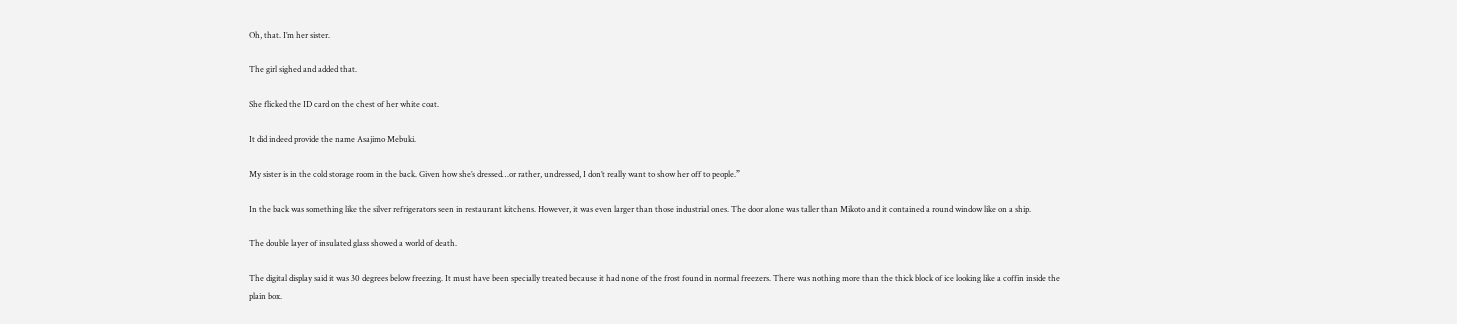Oh, that. I’m her sister.

The girl sighed and added that.

She flicked the ID card on the chest of her white coat.

It did indeed provide the name Asajimo Mebuki.

My sister is in the cold storage room in the back. Given how she’s dressed…or rather, undressed, I don’t really want to show her off to people.”

In the back was something like the silver refrigerators seen in restaurant kitchens. However, it was even larger than those industrial ones. The door alone was taller than Mikoto and it contained a round window like on a ship.

The double layer of insulated glass showed a world of death.

The digital display said it was 30 degrees below freezing. It must have been specially treated because it had none of the frost found in normal freezers. There was nothing more than the thick block of ice looking like a coffin inside the plain box.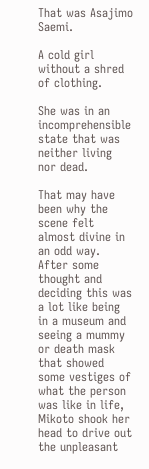That was Asajimo Saemi.

A cold girl without a shred of clothing.

She was in an incomprehensible state that was neither living nor dead.

That may have been why the scene felt almost divine in an odd way. After some thought and deciding this was a lot like being in a museum and seeing a mummy or death mask that showed some vestiges of what the person was like in life, Mikoto shook her head to drive out the unpleasant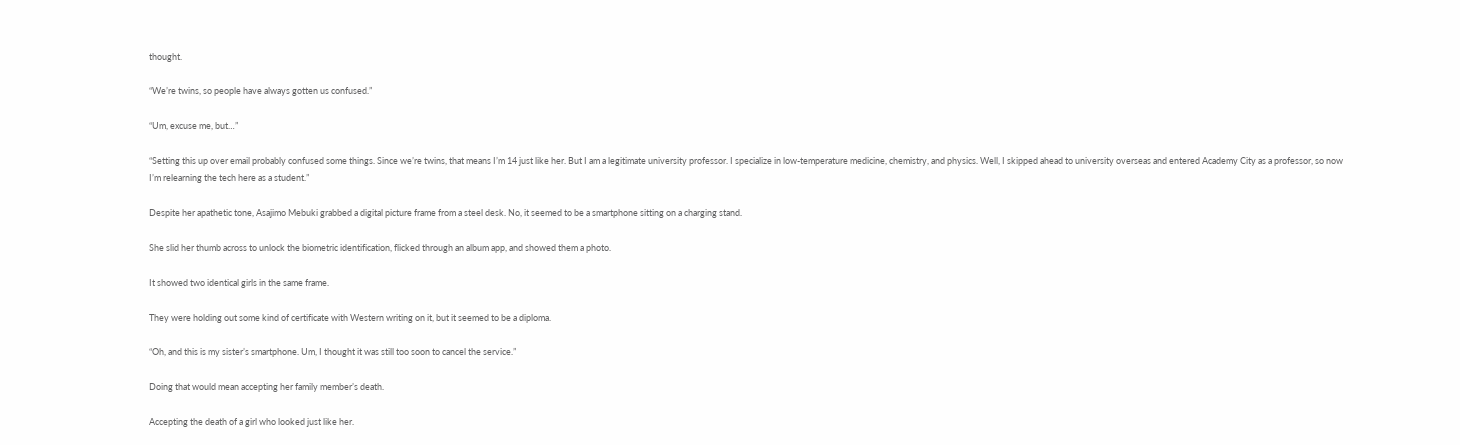thought.

“We’re twins, so people have always gotten us confused.”

“Um, excuse me, but…”

“Setting this up over email probably confused some things. Since we’re twins, that means I’m 14 just like her. But I am a legitimate university professor. I specialize in low-temperature medicine, chemistry, and physics. Well, I skipped ahead to university overseas and entered Academy City as a professor, so now I’m relearning the tech here as a student.”

Despite her apathetic tone, Asajimo Mebuki grabbed a digital picture frame from a steel desk. No, it seemed to be a smartphone sitting on a charging stand.

She slid her thumb across to unlock the biometric identification, flicked through an album app, and showed them a photo.

It showed two identical girls in the same frame.

They were holding out some kind of certificate with Western writing on it, but it seemed to be a diploma.

“Oh, and this is my sister’s smartphone. Um, I thought it was still too soon to cancel the service.”

Doing that would mean accepting her family member’s death.

Accepting the death of a girl who looked just like her.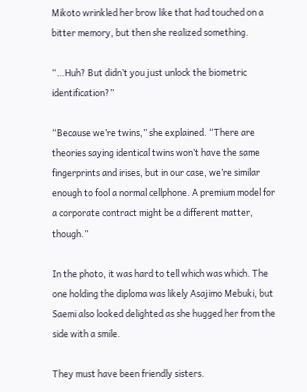Mikoto wrinkled her brow like that had touched on a bitter memory, but then she realized something.

“…Huh? But didn’t you just unlock the biometric identification?”

“Because we’re twins,” she explained. “There are theories saying identical twins won’t have the same fingerprints and irises, but in our case, we’re similar enough to fool a normal cellphone. A premium model for a corporate contract might be a different matter, though.”

In the photo, it was hard to tell which was which. The one holding the diploma was likely Asajimo Mebuki, but Saemi also looked delighted as she hugged her from the side with a smile.

They must have been friendly sisters.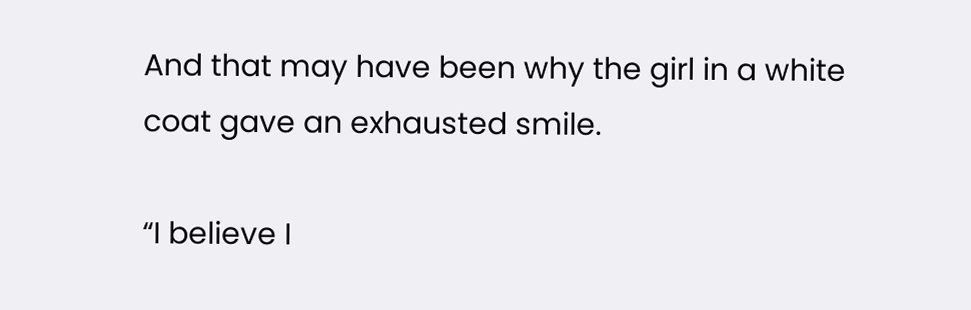And that may have been why the girl in a white coat gave an exhausted smile.

“I believe I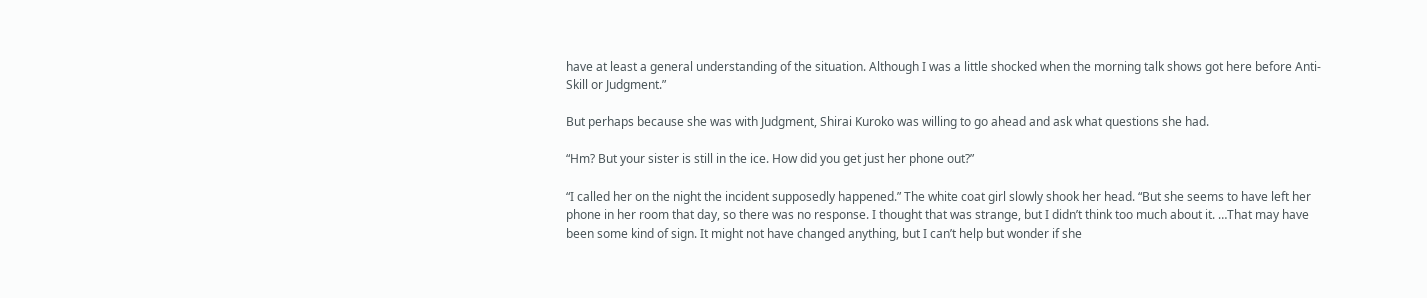have at least a general understanding of the situation. Although I was a little shocked when the morning talk shows got here before Anti-Skill or Judgment.”

But perhaps because she was with Judgment, Shirai Kuroko was willing to go ahead and ask what questions she had.

“Hm? But your sister is still in the ice. How did you get just her phone out?”

“I called her on the night the incident supposedly happened.” The white coat girl slowly shook her head. “But she seems to have left her phone in her room that day, so there was no response. I thought that was strange, but I didn’t think too much about it. …That may have been some kind of sign. It might not have changed anything, but I can’t help but wonder if she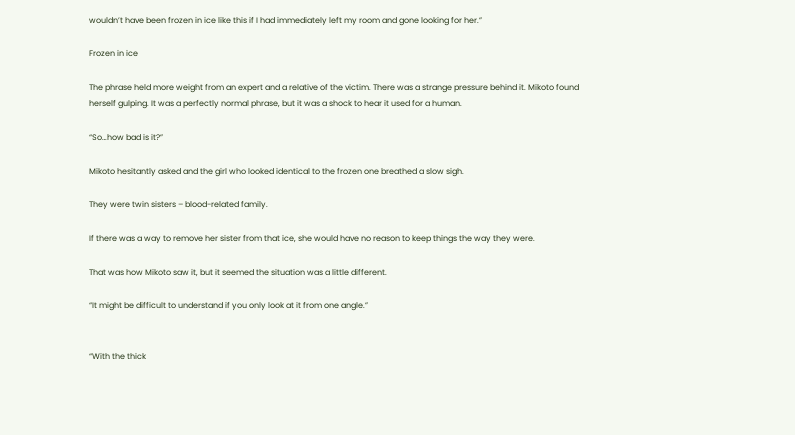wouldn’t have been frozen in ice like this if I had immediately left my room and gone looking for her.”

Frozen in ice

The phrase held more weight from an expert and a relative of the victim. There was a strange pressure behind it. Mikoto found herself gulping. It was a perfectly normal phrase, but it was a shock to hear it used for a human.

“So…how bad is it?”

Mikoto hesitantly asked and the girl who looked identical to the frozen one breathed a slow sigh.

They were twin sisters – blood-related family.

If there was a way to remove her sister from that ice, she would have no reason to keep things the way they were.

That was how Mikoto saw it, but it seemed the situation was a little different.

“It might be difficult to understand if you only look at it from one angle.”


“With the thick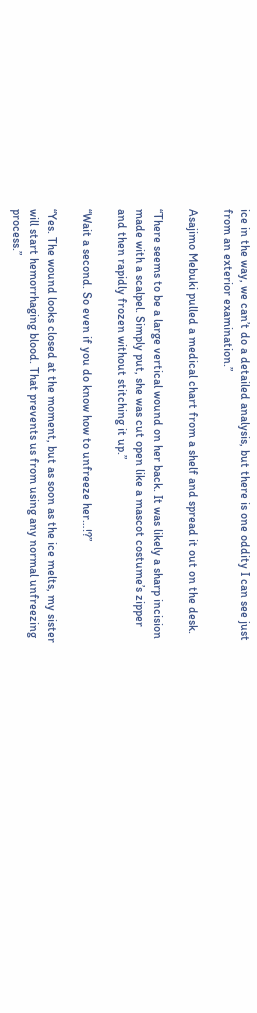ice in the way, we can’t do a detailed analysis, but there is one oddity I can see just from an exterior examination.”

Asajimo Mebuki pulled a medical chart from a shelf and spread it out on the desk.

“There seems to be a large vertical wound on her back. It was likely a sharp incision made with a scalpel. Simply put, she was cut open like a mascot costume’s zipper and then rapidly frozen without stitching it up.”

“Wait a second. So even if you do know how to unfreeze her…!?”

“Yes. The wound looks closed at the moment, but as soon as the ice melts, my sister will start hemorrhaging blood. That prevents us from using any normal unfreezing process.”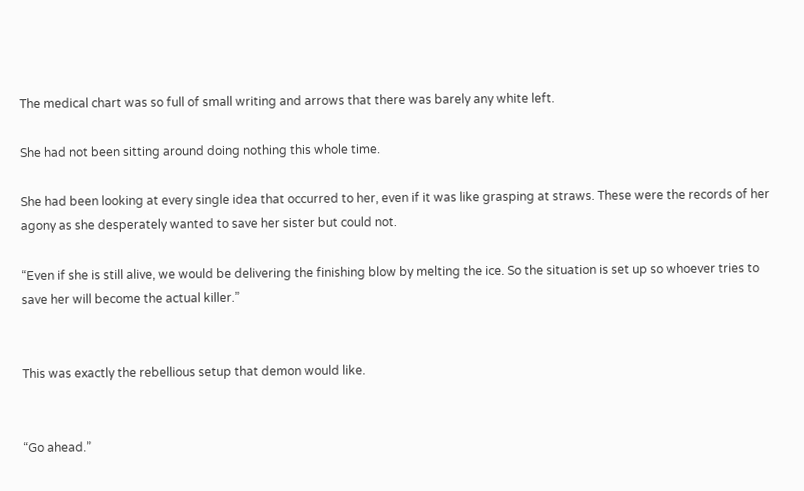The medical chart was so full of small writing and arrows that there was barely any white left.

She had not been sitting around doing nothing this whole time.

She had been looking at every single idea that occurred to her, even if it was like grasping at straws. These were the records of her agony as she desperately wanted to save her sister but could not.

“Even if she is still alive, we would be delivering the finishing blow by melting the ice. So the situation is set up so whoever tries to save her will become the actual killer.”


This was exactly the rebellious setup that demon would like.


“Go ahead.”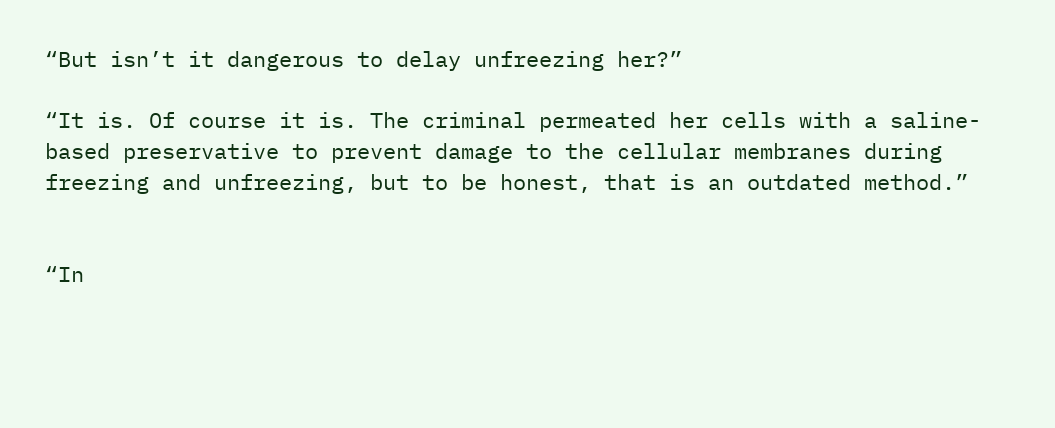“But isn’t it dangerous to delay unfreezing her?”

“It is. Of course it is. The criminal permeated her cells with a saline-based preservative to prevent damage to the cellular membranes during freezing and unfreezing, but to be honest, that is an outdated method.”


“In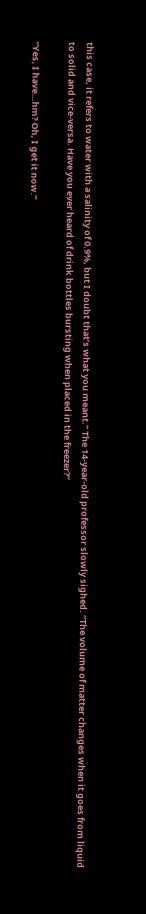this case, it refers to water with a salinity of 0.9%, but I doubt that’s what you meant.” The 14-year-old professor slowly sighed. “The volume of matter changes when it goes from liquid to solid and vice-versa. Have you ever heard of drink bottles bursting when placed in the freezer?”

“Yes, I have…hm? Oh, I get it now.”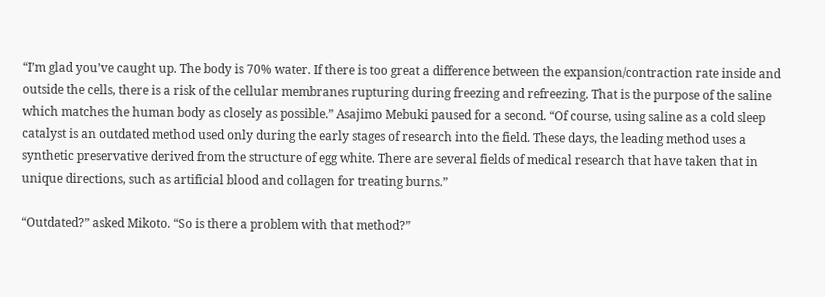“I’m glad you’ve caught up. The body is 70% water. If there is too great a difference between the expansion/contraction rate inside and outside the cells, there is a risk of the cellular membranes rupturing during freezing and refreezing. That is the purpose of the saline which matches the human body as closely as possible.” Asajimo Mebuki paused for a second. “Of course, using saline as a cold sleep catalyst is an outdated method used only during the early stages of research into the field. These days, the leading method uses a synthetic preservative derived from the structure of egg white. There are several fields of medical research that have taken that in unique directions, such as artificial blood and collagen for treating burns.”

“Outdated?” asked Mikoto. “So is there a problem with that method?”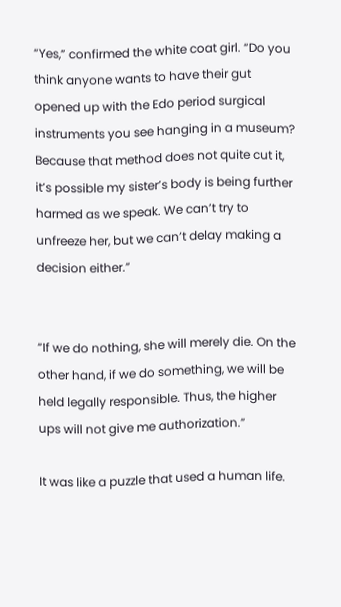“Yes,” confirmed the white coat girl. “Do you think anyone wants to have their gut opened up with the Edo period surgical instruments you see hanging in a museum? Because that method does not quite cut it, it’s possible my sister’s body is being further harmed as we speak. We can’t try to unfreeze her, but we can’t delay making a decision either.”


“If we do nothing, she will merely die. On the other hand, if we do something, we will be held legally responsible. Thus, the higher ups will not give me authorization.”

It was like a puzzle that used a human life.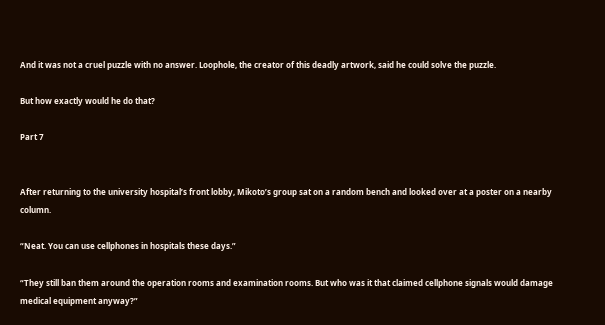And it was not a cruel puzzle with no answer. Loophole, the creator of this deadly artwork, said he could solve the puzzle.

But how exactly would he do that?

Part 7


After returning to the university hospital’s front lobby, Mikoto’s group sat on a random bench and looked over at a poster on a nearby column.

“Neat. You can use cellphones in hospitals these days.”

“They still ban them around the operation rooms and examination rooms. But who was it that claimed cellphone signals would damage medical equipment anyway?”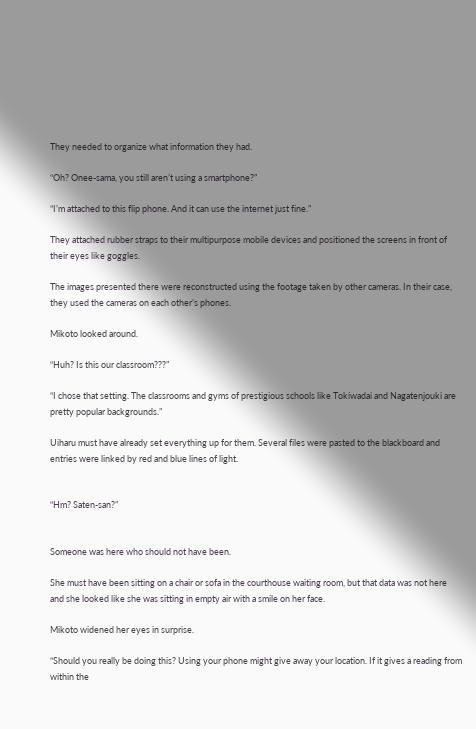They needed to organize what information they had.

“Oh? Onee-sama, you still aren’t using a smartphone?”

“I’m attached to this flip phone. And it can use the internet just fine.”

They attached rubber straps to their multipurpose mobile devices and positioned the screens in front of their eyes like goggles.

The images presented there were reconstructed using the footage taken by other cameras. In their case, they used the cameras on each other’s phones.

Mikoto looked around.

“Huh? Is this our classroom???”

“I chose that setting. The classrooms and gyms of prestigious schools like Tokiwadai and Nagatenjouki are pretty popular backgrounds.”

Uiharu must have already set everything up for them. Several files were pasted to the blackboard and entries were linked by red and blue lines of light.


“Hm? Saten-san?”


Someone was here who should not have been.

She must have been sitting on a chair or sofa in the courthouse waiting room, but that data was not here and she looked like she was sitting in empty air with a smile on her face.

Mikoto widened her eyes in surprise.

“Should you really be doing this? Using your phone might give away your location. If it gives a reading from within the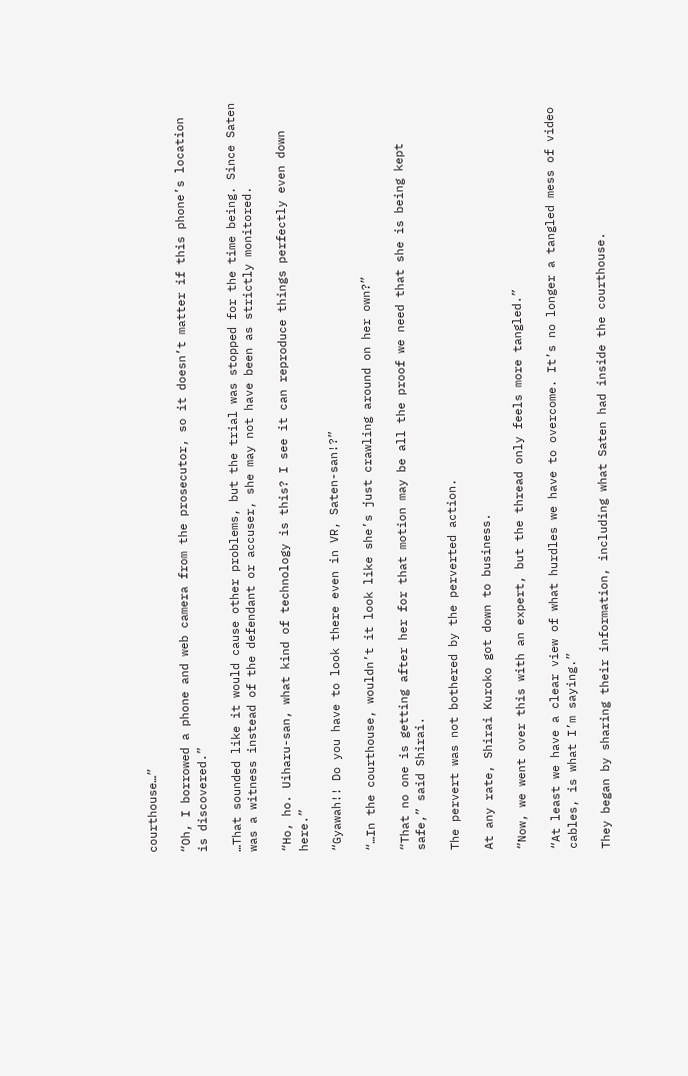courthouse…”

“Oh, I borrowed a phone and web camera from the prosecutor, so it doesn’t matter if this phone’s location is discovered.”

…That sounded like it would cause other problems, but the trial was stopped for the time being. Since Saten was a witness instead of the defendant or accuser, she may not have been as strictly monitored.

“Ho, ho. Uiharu-san, what kind of technology is this? I see it can reproduce things perfectly even down here.”

“Gyawah!! Do you have to look there even in VR, Saten-san!?”

“…In the courthouse, wouldn’t it look like she’s just crawling around on her own?”

“That no one is getting after her for that motion may be all the proof we need that she is being kept safe,” said Shirai.

The pervert was not bothered by the perverted action.

At any rate, Shirai Kuroko got down to business.

“Now, we went over this with an expert, but the thread only feels more tangled.”

“At least we have a clear view of what hurdles we have to overcome. It’s no longer a tangled mess of video cables, is what I’m saying.”

They began by sharing their information, including what Saten had inside the courthouse.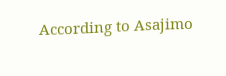According to Asajimo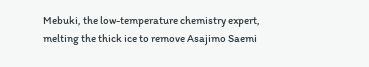Mebuki, the low-temperature chemistry expert, melting the thick ice to remove Asajimo Saemi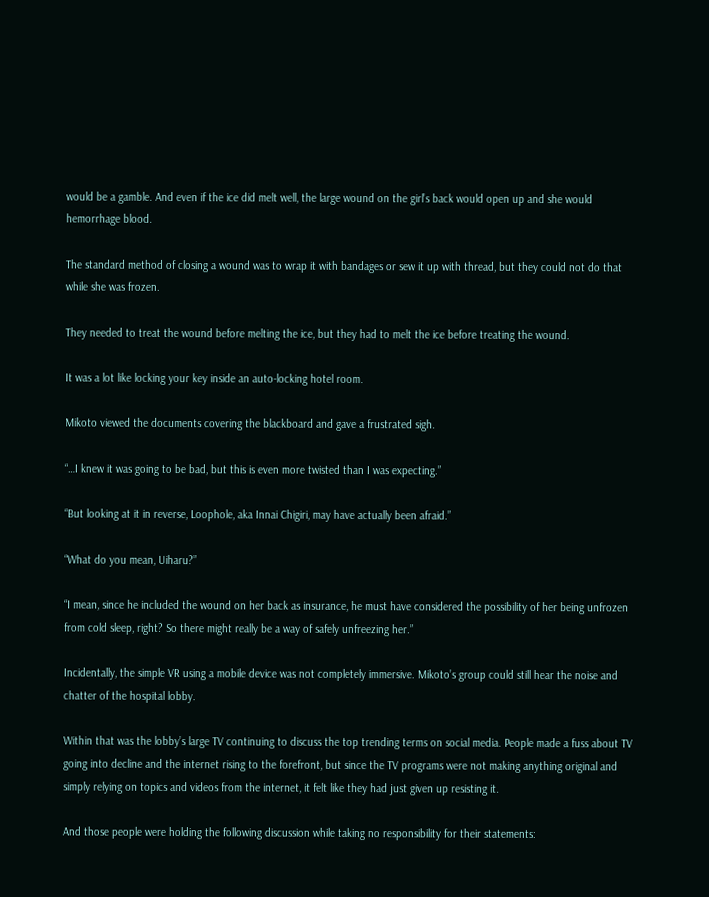would be a gamble. And even if the ice did melt well, the large wound on the girl’s back would open up and she would hemorrhage blood.

The standard method of closing a wound was to wrap it with bandages or sew it up with thread, but they could not do that while she was frozen.

They needed to treat the wound before melting the ice, but they had to melt the ice before treating the wound.

It was a lot like locking your key inside an auto-locking hotel room.

Mikoto viewed the documents covering the blackboard and gave a frustrated sigh.

“…I knew it was going to be bad, but this is even more twisted than I was expecting.”

“But looking at it in reverse, Loophole, aka Innai Chigiri, may have actually been afraid.”

“What do you mean, Uiharu?”

“I mean, since he included the wound on her back as insurance, he must have considered the possibility of her being unfrozen from cold sleep, right? So there might really be a way of safely unfreezing her.”

Incidentally, the simple VR using a mobile device was not completely immersive. Mikoto’s group could still hear the noise and chatter of the hospital lobby.

Within that was the lobby’s large TV continuing to discuss the top trending terms on social media. People made a fuss about TV going into decline and the internet rising to the forefront, but since the TV programs were not making anything original and simply relying on topics and videos from the internet, it felt like they had just given up resisting it.

And those people were holding the following discussion while taking no responsibility for their statements: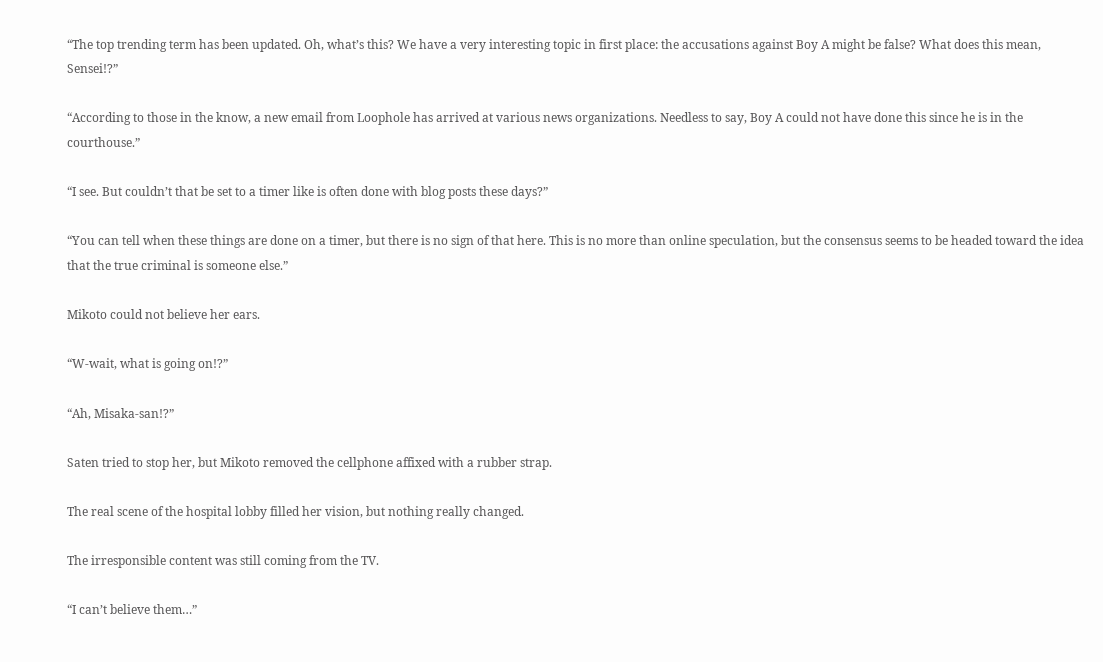“The top trending term has been updated. Oh, what’s this? We have a very interesting topic in first place: the accusations against Boy A might be false? What does this mean, Sensei!?”

“According to those in the know, a new email from Loophole has arrived at various news organizations. Needless to say, Boy A could not have done this since he is in the courthouse.”

“I see. But couldn’t that be set to a timer like is often done with blog posts these days?”

“You can tell when these things are done on a timer, but there is no sign of that here. This is no more than online speculation, but the consensus seems to be headed toward the idea that the true criminal is someone else.”

Mikoto could not believe her ears.

“W-wait, what is going on!?”

“Ah, Misaka-san!?”

Saten tried to stop her, but Mikoto removed the cellphone affixed with a rubber strap.

The real scene of the hospital lobby filled her vision, but nothing really changed.

The irresponsible content was still coming from the TV.

“I can’t believe them…”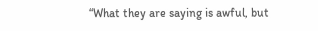“What they are saying is awful, but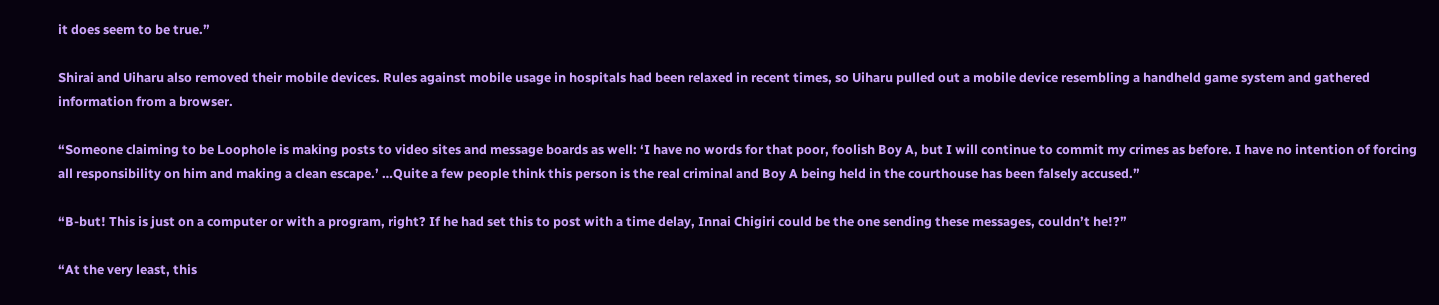it does seem to be true.”

Shirai and Uiharu also removed their mobile devices. Rules against mobile usage in hospitals had been relaxed in recent times, so Uiharu pulled out a mobile device resembling a handheld game system and gathered information from a browser.

“Someone claiming to be Loophole is making posts to video sites and message boards as well: ‘I have no words for that poor, foolish Boy A, but I will continue to commit my crimes as before. I have no intention of forcing all responsibility on him and making a clean escape.’ …Quite a few people think this person is the real criminal and Boy A being held in the courthouse has been falsely accused.”

“B-but! This is just on a computer or with a program, right? If he had set this to post with a time delay, Innai Chigiri could be the one sending these messages, couldn’t he!?”

“At the very least, this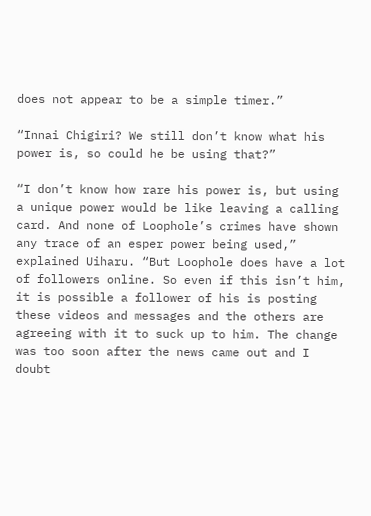does not appear to be a simple timer.”

“Innai Chigiri? We still don’t know what his power is, so could he be using that?”

“I don’t know how rare his power is, but using a unique power would be like leaving a calling card. And none of Loophole’s crimes have shown any trace of an esper power being used,” explained Uiharu. “But Loophole does have a lot of followers online. So even if this isn’t him, it is possible a follower of his is posting these videos and messages and the others are agreeing with it to suck up to him. The change was too soon after the news came out and I doubt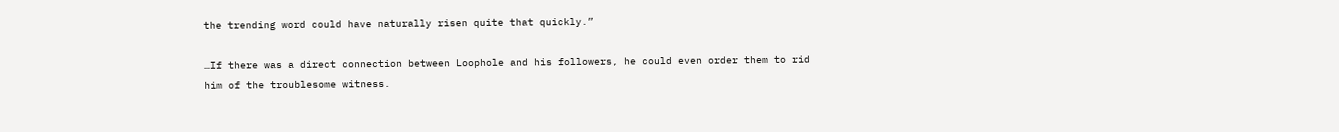the trending word could have naturally risen quite that quickly.”

…If there was a direct connection between Loophole and his followers, he could even order them to rid him of the troublesome witness.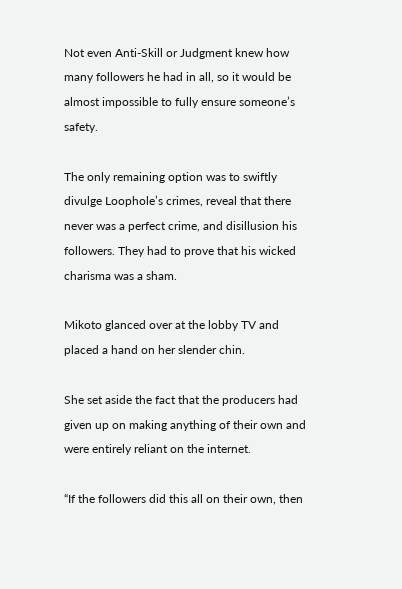Not even Anti-Skill or Judgment knew how many followers he had in all, so it would be almost impossible to fully ensure someone’s safety.

The only remaining option was to swiftly divulge Loophole’s crimes, reveal that there never was a perfect crime, and disillusion his followers. They had to prove that his wicked charisma was a sham.

Mikoto glanced over at the lobby TV and placed a hand on her slender chin.

She set aside the fact that the producers had given up on making anything of their own and were entirely reliant on the internet.

“If the followers did this all on their own, then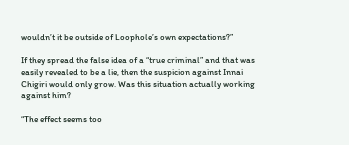wouldn’t it be outside of Loophole’s own expectations?”

If they spread the false idea of a “true criminal” and that was easily revealed to be a lie, then the suspicion against Innai Chigiri would only grow. Was this situation actually working against him?

“The effect seems too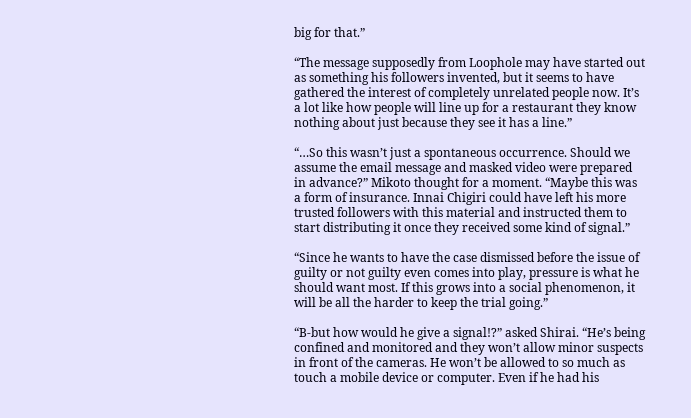big for that.”

“The message supposedly from Loophole may have started out as something his followers invented, but it seems to have gathered the interest of completely unrelated people now. It’s a lot like how people will line up for a restaurant they know nothing about just because they see it has a line.”

“…So this wasn’t just a spontaneous occurrence. Should we assume the email message and masked video were prepared in advance?” Mikoto thought for a moment. “Maybe this was a form of insurance. Innai Chigiri could have left his more trusted followers with this material and instructed them to start distributing it once they received some kind of signal.”

“Since he wants to have the case dismissed before the issue of guilty or not guilty even comes into play, pressure is what he should want most. If this grows into a social phenomenon, it will be all the harder to keep the trial going.”

“B-but how would he give a signal!?” asked Shirai. “He’s being confined and monitored and they won’t allow minor suspects in front of the cameras. He won’t be allowed to so much as touch a mobile device or computer. Even if he had his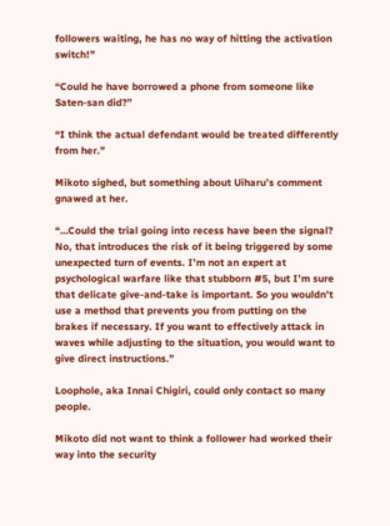followers waiting, he has no way of hitting the activation switch!”

“Could he have borrowed a phone from someone like Saten-san did?”

“I think the actual defendant would be treated differently from her.”

Mikoto sighed, but something about Uiharu’s comment gnawed at her.

“…Could the trial going into recess have been the signal? No, that introduces the risk of it being triggered by some unexpected turn of events. I’m not an expert at psychological warfare like that stubborn #5, but I’m sure that delicate give-and-take is important. So you wouldn’t use a method that prevents you from putting on the brakes if necessary. If you want to effectively attack in waves while adjusting to the situation, you would want to give direct instructions.”

Loophole, aka Innai Chigiri, could only contact so many people.

Mikoto did not want to think a follower had worked their way into the security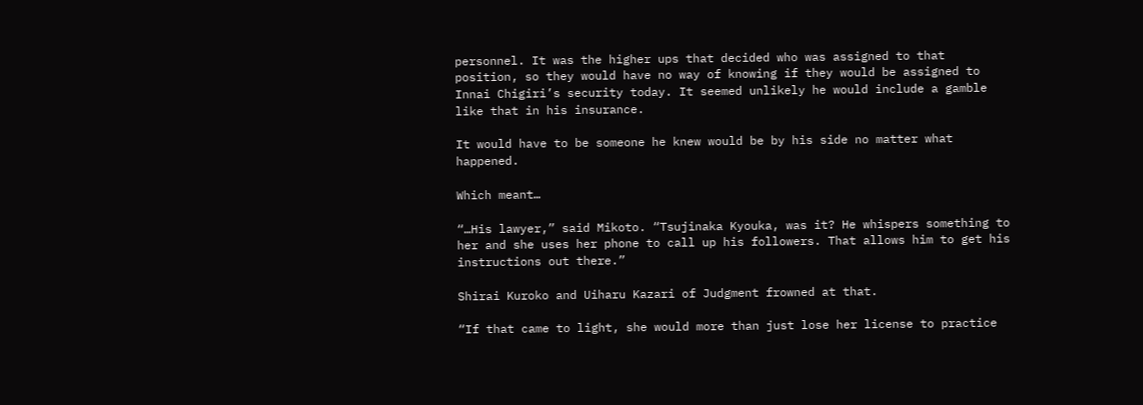personnel. It was the higher ups that decided who was assigned to that position, so they would have no way of knowing if they would be assigned to Innai Chigiri’s security today. It seemed unlikely he would include a gamble like that in his insurance.

It would have to be someone he knew would be by his side no matter what happened.

Which meant…

“…His lawyer,” said Mikoto. “Tsujinaka Kyouka, was it? He whispers something to her and she uses her phone to call up his followers. That allows him to get his instructions out there.”

Shirai Kuroko and Uiharu Kazari of Judgment frowned at that.

“If that came to light, she would more than just lose her license to practice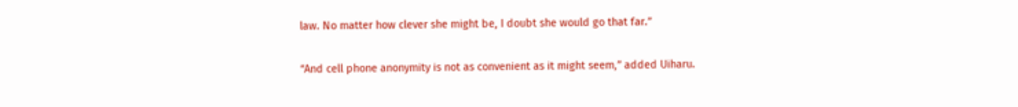law. No matter how clever she might be, I doubt she would go that far.”

“And cell phone anonymity is not as convenient as it might seem,” added Uiharu.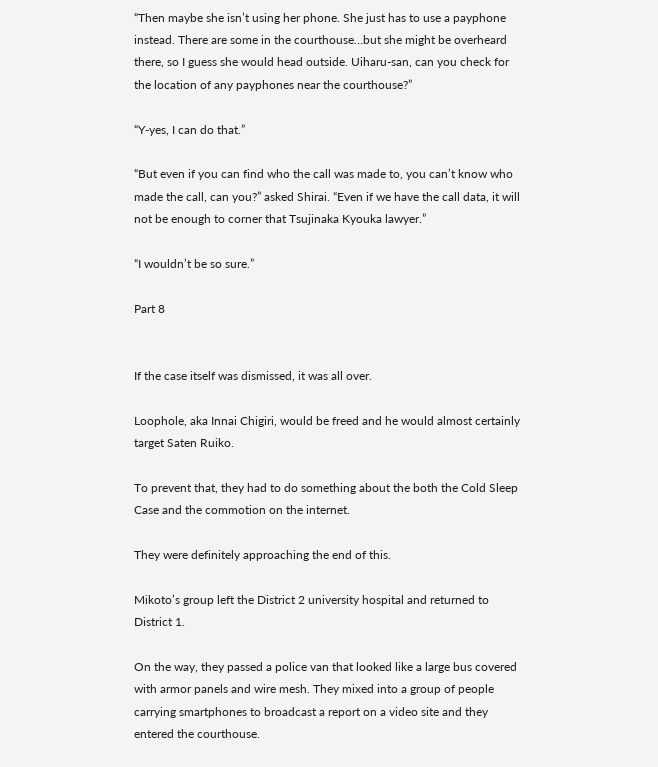“Then maybe she isn’t using her phone. She just has to use a payphone instead. There are some in the courthouse…but she might be overheard there, so I guess she would head outside. Uiharu-san, can you check for the location of any payphones near the courthouse?”

“Y-yes, I can do that.”

“But even if you can find who the call was made to, you can’t know who made the call, can you?” asked Shirai. “Even if we have the call data, it will not be enough to corner that Tsujinaka Kyouka lawyer.”

“I wouldn’t be so sure.”

Part 8


If the case itself was dismissed, it was all over.

Loophole, aka Innai Chigiri, would be freed and he would almost certainly target Saten Ruiko.

To prevent that, they had to do something about the both the Cold Sleep Case and the commotion on the internet.

They were definitely approaching the end of this.

Mikoto’s group left the District 2 university hospital and returned to District 1.

On the way, they passed a police van that looked like a large bus covered with armor panels and wire mesh. They mixed into a group of people carrying smartphones to broadcast a report on a video site and they entered the courthouse.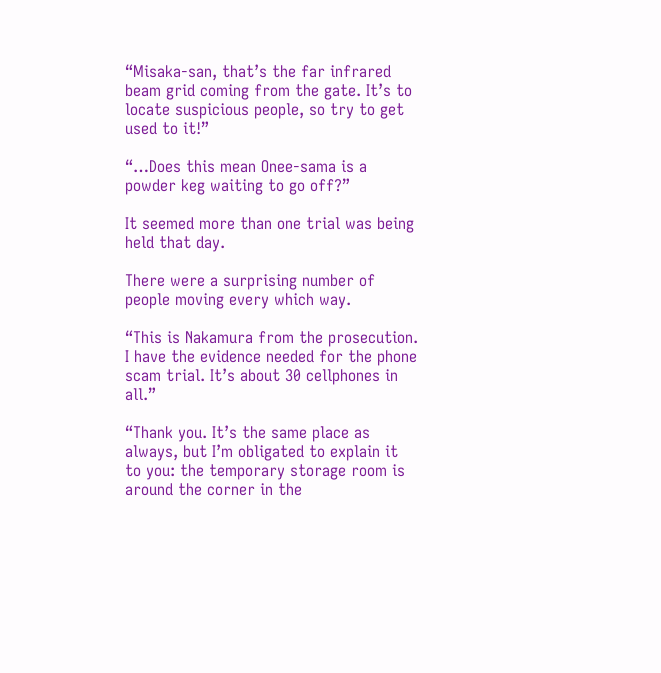“Misaka-san, that’s the far infrared beam grid coming from the gate. It’s to locate suspicious people, so try to get used to it!”

“…Does this mean Onee-sama is a powder keg waiting to go off?”

It seemed more than one trial was being held that day.

There were a surprising number of people moving every which way.

“This is Nakamura from the prosecution. I have the evidence needed for the phone scam trial. It’s about 30 cellphones in all.”

“Thank you. It’s the same place as always, but I’m obligated to explain it to you: the temporary storage room is around the corner in the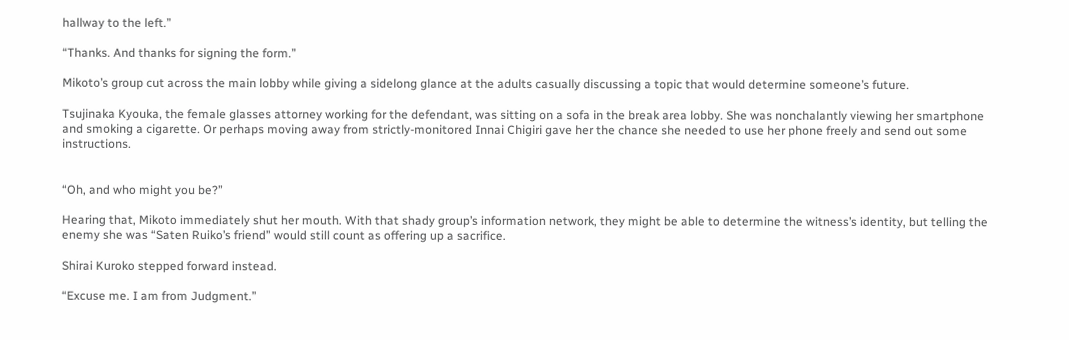hallway to the left.”

“Thanks. And thanks for signing the form.”

Mikoto’s group cut across the main lobby while giving a sidelong glance at the adults casually discussing a topic that would determine someone’s future.

Tsujinaka Kyouka, the female glasses attorney working for the defendant, was sitting on a sofa in the break area lobby. She was nonchalantly viewing her smartphone and smoking a cigarette. Or perhaps moving away from strictly-monitored Innai Chigiri gave her the chance she needed to use her phone freely and send out some instructions.


“Oh, and who might you be?”

Hearing that, Mikoto immediately shut her mouth. With that shady group’s information network, they might be able to determine the witness’s identity, but telling the enemy she was “Saten Ruiko’s friend” would still count as offering up a sacrifice.

Shirai Kuroko stepped forward instead.

“Excuse me. I am from Judgment.”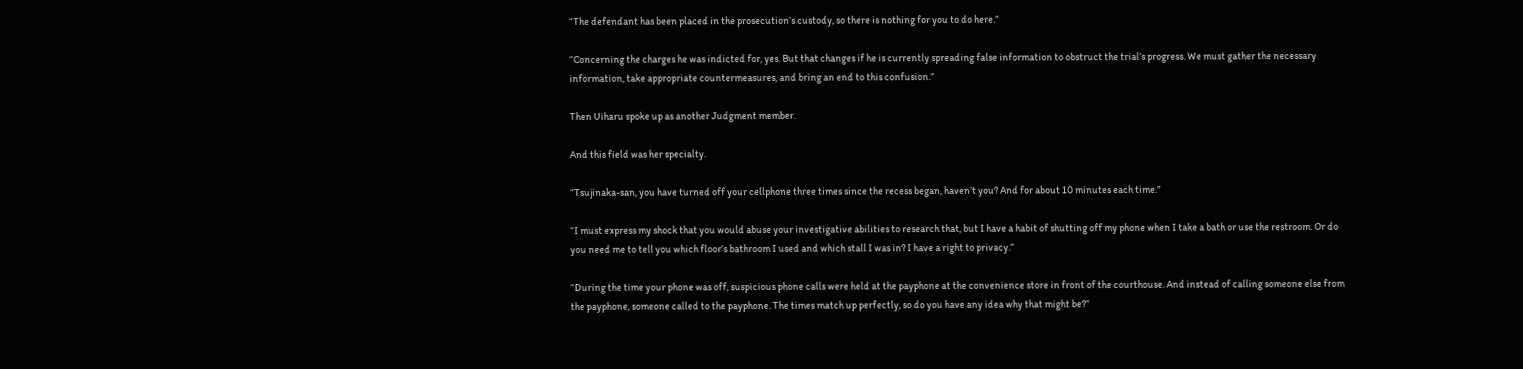“The defendant has been placed in the prosecution’s custody, so there is nothing for you to do here.”

“Concerning the charges he was indicted for, yes. But that changes if he is currently spreading false information to obstruct the trial’s progress. We must gather the necessary information, take appropriate countermeasures, and bring an end to this confusion.”

Then Uiharu spoke up as another Judgment member.

And this field was her specialty.

“Tsujinaka-san, you have turned off your cellphone three times since the recess began, haven’t you? And for about 10 minutes each time.”

“I must express my shock that you would abuse your investigative abilities to research that, but I have a habit of shutting off my phone when I take a bath or use the restroom. Or do you need me to tell you which floor’s bathroom I used and which stall I was in? I have a right to privacy.”

“During the time your phone was off, suspicious phone calls were held at the payphone at the convenience store in front of the courthouse. And instead of calling someone else from the payphone, someone called to the payphone. The times match up perfectly, so do you have any idea why that might be?”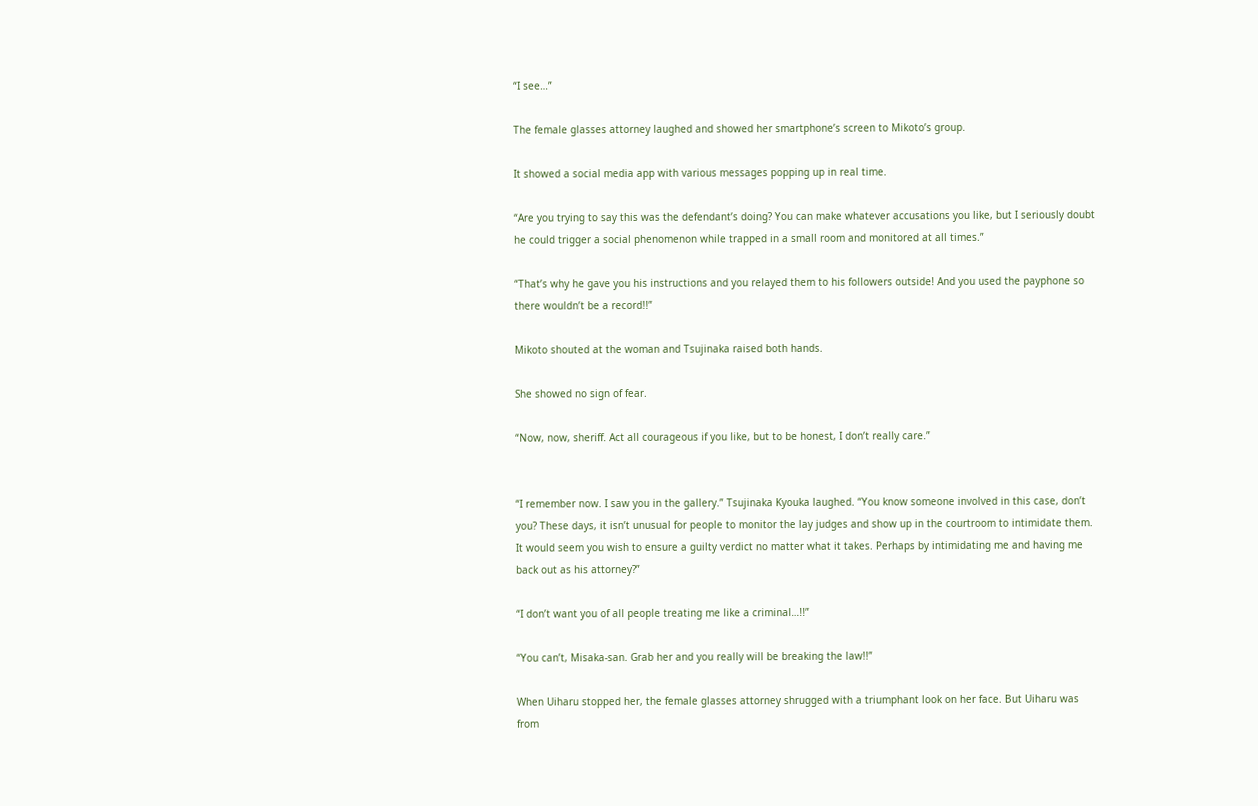“I see…”

The female glasses attorney laughed and showed her smartphone’s screen to Mikoto’s group.

It showed a social media app with various messages popping up in real time.

“Are you trying to say this was the defendant’s doing? You can make whatever accusations you like, but I seriously doubt he could trigger a social phenomenon while trapped in a small room and monitored at all times.”

“That’s why he gave you his instructions and you relayed them to his followers outside! And you used the payphone so there wouldn’t be a record!!”

Mikoto shouted at the woman and Tsujinaka raised both hands.

She showed no sign of fear.

“Now, now, sheriff. Act all courageous if you like, but to be honest, I don’t really care.”


“I remember now. I saw you in the gallery.” Tsujinaka Kyouka laughed. “You know someone involved in this case, don’t you? These days, it isn’t unusual for people to monitor the lay judges and show up in the courtroom to intimidate them. It would seem you wish to ensure a guilty verdict no matter what it takes. Perhaps by intimidating me and having me back out as his attorney?”

“I don’t want you of all people treating me like a criminal…!!”

“You can’t, Misaka-san. Grab her and you really will be breaking the law!!”

When Uiharu stopped her, the female glasses attorney shrugged with a triumphant look on her face. But Uiharu was from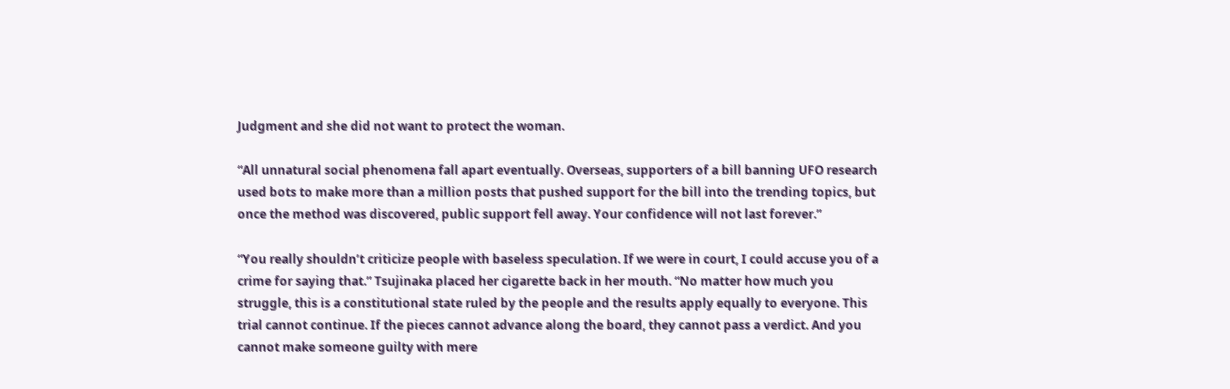Judgment and she did not want to protect the woman.

“All unnatural social phenomena fall apart eventually. Overseas, supporters of a bill banning UFO research used bots to make more than a million posts that pushed support for the bill into the trending topics, but once the method was discovered, public support fell away. Your confidence will not last forever.”

“You really shouldn’t criticize people with baseless speculation. If we were in court, I could accuse you of a crime for saying that.” Tsujinaka placed her cigarette back in her mouth. “No matter how much you struggle, this is a constitutional state ruled by the people and the results apply equally to everyone. This trial cannot continue. If the pieces cannot advance along the board, they cannot pass a verdict. And you cannot make someone guilty with mere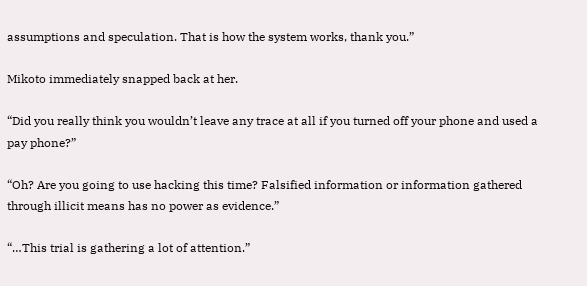assumptions and speculation. That is how the system works, thank you.”

Mikoto immediately snapped back at her.

“Did you really think you wouldn’t leave any trace at all if you turned off your phone and used a pay phone?”

“Oh? Are you going to use hacking this time? Falsified information or information gathered through illicit means has no power as evidence.”

“…This trial is gathering a lot of attention.”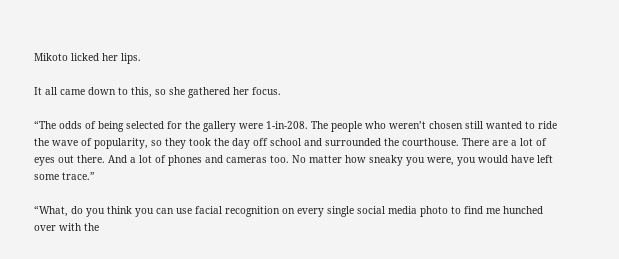Mikoto licked her lips.

It all came down to this, so she gathered her focus.

“The odds of being selected for the gallery were 1-in-208. The people who weren’t chosen still wanted to ride the wave of popularity, so they took the day off school and surrounded the courthouse. There are a lot of eyes out there. And a lot of phones and cameras too. No matter how sneaky you were, you would have left some trace.”

“What, do you think you can use facial recognition on every single social media photo to find me hunched over with the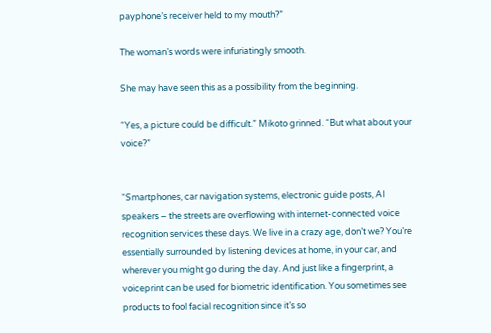payphone’s receiver held to my mouth?”

The woman’s words were infuriatingly smooth.

She may have seen this as a possibility from the beginning.

“Yes, a picture could be difficult.” Mikoto grinned. “But what about your voice?”


“Smartphones, car navigation systems, electronic guide posts, AI speakers – the streets are overflowing with internet-connected voice recognition services these days. We live in a crazy age, don’t we? You’re essentially surrounded by listening devices at home, in your car, and wherever you might go during the day. And just like a fingerprint, a voiceprint can be used for biometric identification. You sometimes see products to fool facial recognition since it’s so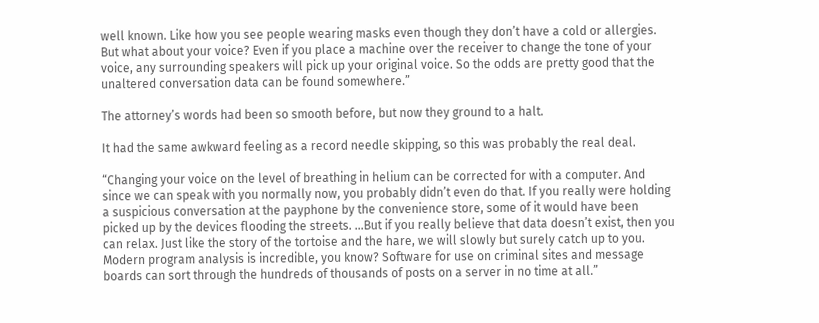well known. Like how you see people wearing masks even though they don’t have a cold or allergies. But what about your voice? Even if you place a machine over the receiver to change the tone of your voice, any surrounding speakers will pick up your original voice. So the odds are pretty good that the unaltered conversation data can be found somewhere.”

The attorney’s words had been so smooth before, but now they ground to a halt.

It had the same awkward feeling as a record needle skipping, so this was probably the real deal.

“Changing your voice on the level of breathing in helium can be corrected for with a computer. And since we can speak with you normally now, you probably didn’t even do that. If you really were holding a suspicious conversation at the payphone by the convenience store, some of it would have been picked up by the devices flooding the streets. …But if you really believe that data doesn’t exist, then you can relax. Just like the story of the tortoise and the hare, we will slowly but surely catch up to you. Modern program analysis is incredible, you know? Software for use on criminal sites and message boards can sort through the hundreds of thousands of posts on a server in no time at all.”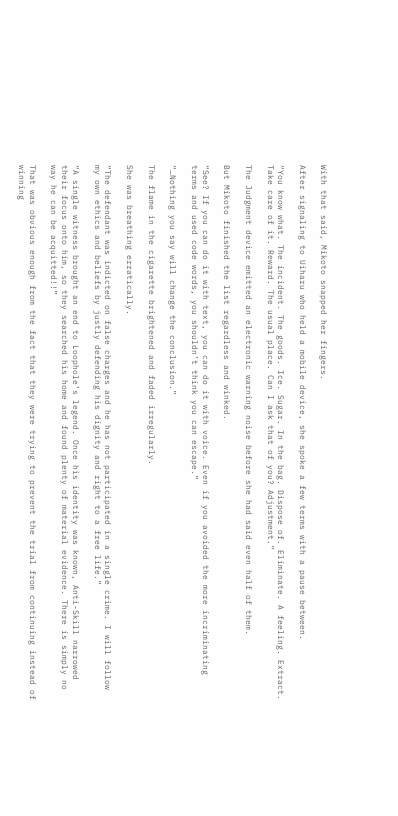With that said, Mikoto snapped her fingers.

After signaling to Uiharu who held a mobile device, she spoke a few terms with a pause between.

“You know what. The incident. The goods. Ice. Sugar. In the bag. Dispose of. Eliminate. A feeling. Extract. Take care of it. Reward. The usual place. Can I ask that of you? Adjustment.”

The Judgment device emitted an electronic warning noise before she had said even half of them.

But Mikoto finished the list regardless and winked.

“See? If you can do it with text, you can do it with voice. Even if you avoided the more incriminating terms and used code words, you shouldn’t think you can escape.”

“…Nothing you say will change the conclusion.”

The flame in the cigarette brightened and faded irregularly.

She was breathing erratically.

“The defendant was indicted on false charges and he has not participated in a single crime. I will follow my own ethics and beliefs by justly defending his dignity and right to a free life.”

“A single witness brought an end to Loophole’s legend. Once his identity was known, Anti-Skill narrowed their focus onto him, so they searched his home and found plenty of material evidence. There is simply no way he can be acquitted!!”

That was obvious enough from the fact that they were trying to prevent the trial from continuing instead of winning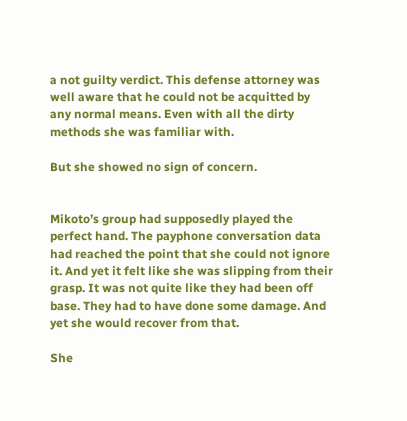a not guilty verdict. This defense attorney was well aware that he could not be acquitted by any normal means. Even with all the dirty methods she was familiar with.

But she showed no sign of concern.


Mikoto’s group had supposedly played the perfect hand. The payphone conversation data had reached the point that she could not ignore it. And yet it felt like she was slipping from their grasp. It was not quite like they had been off base. They had to have done some damage. And yet she would recover from that.

She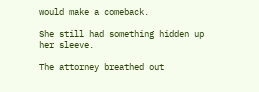would make a comeback.

She still had something hidden up her sleeve.

The attorney breathed out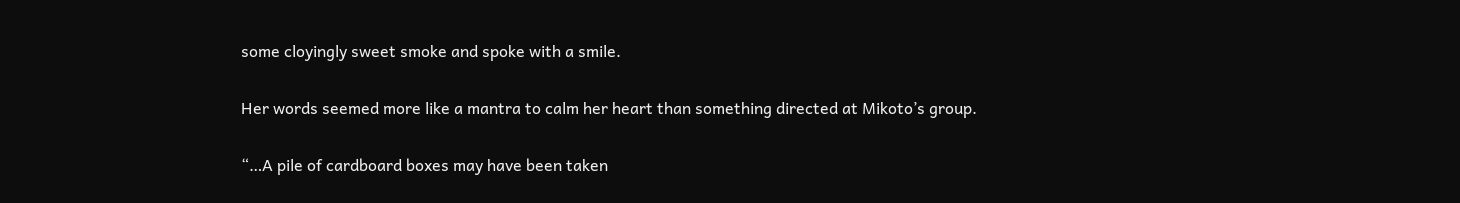some cloyingly sweet smoke and spoke with a smile.

Her words seemed more like a mantra to calm her heart than something directed at Mikoto’s group.

“…A pile of cardboard boxes may have been taken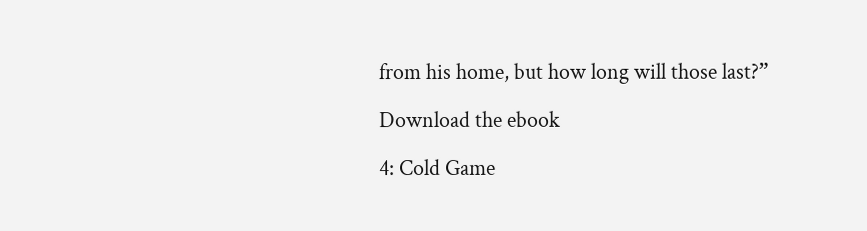from his home, but how long will those last?”

Download the ebook

4: Cold Game